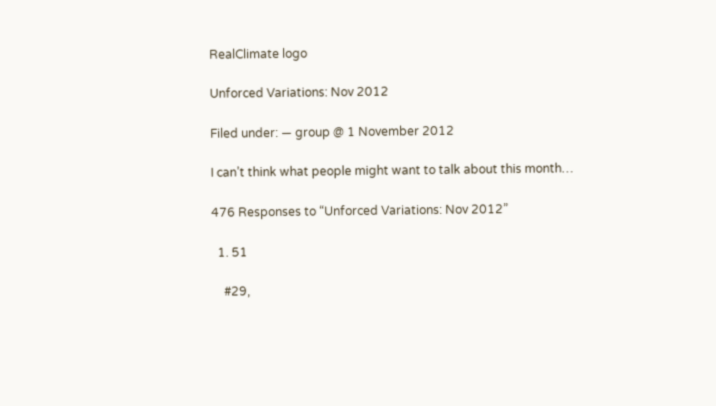RealClimate logo

Unforced Variations: Nov 2012

Filed under: — group @ 1 November 2012

I can’t think what people might want to talk about this month…

476 Responses to “Unforced Variations: Nov 2012”

  1. 51

    #29,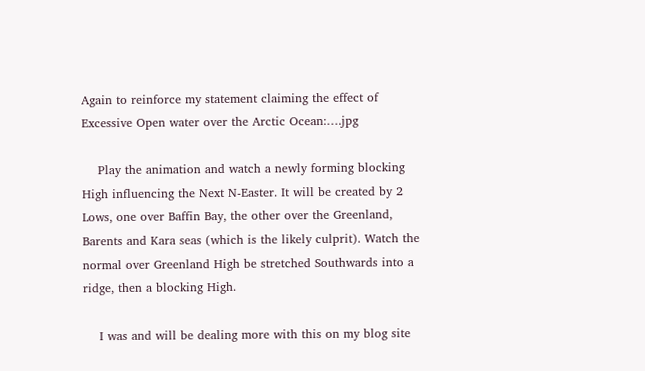Again to reinforce my statement claiming the effect of Excessive Open water over the Arctic Ocean:….jpg

    Play the animation and watch a newly forming blocking High influencing the Next N-Easter. It will be created by 2 Lows, one over Baffin Bay, the other over the Greenland, Barents and Kara seas (which is the likely culprit). Watch the normal over Greenland High be stretched Southwards into a ridge, then a blocking High.

    I was and will be dealing more with this on my blog site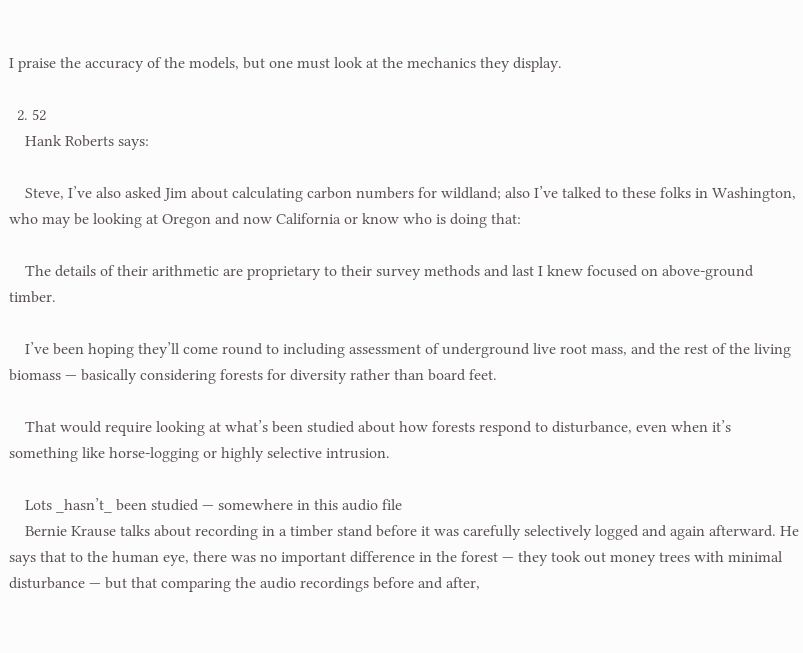I praise the accuracy of the models, but one must look at the mechanics they display.

  2. 52
    Hank Roberts says:

    Steve, I’ve also asked Jim about calculating carbon numbers for wildland; also I’ve talked to these folks in Washington, who may be looking at Oregon and now California or know who is doing that:

    The details of their arithmetic are proprietary to their survey methods and last I knew focused on above-ground timber.

    I’ve been hoping they’ll come round to including assessment of underground live root mass, and the rest of the living biomass — basically considering forests for diversity rather than board feet.

    That would require looking at what’s been studied about how forests respond to disturbance, even when it’s something like horse-logging or highly selective intrusion.

    Lots _hasn’t_ been studied — somewhere in this audio file
    Bernie Krause talks about recording in a timber stand before it was carefully selectively logged and again afterward. He says that to the human eye, there was no important difference in the forest — they took out money trees with minimal disturbance — but that comparing the audio recordings before and after,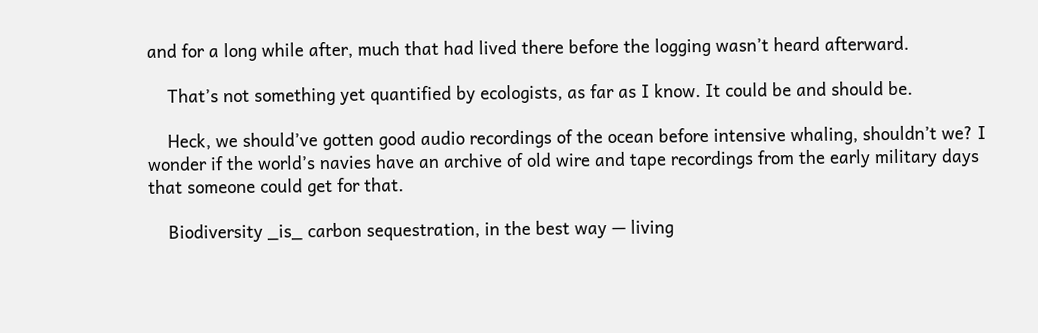and for a long while after, much that had lived there before the logging wasn’t heard afterward.

    That’s not something yet quantified by ecologists, as far as I know. It could be and should be.

    Heck, we should’ve gotten good audio recordings of the ocean before intensive whaling, shouldn’t we? I wonder if the world’s navies have an archive of old wire and tape recordings from the early military days that someone could get for that.

    Biodiversity _is_ carbon sequestration, in the best way — living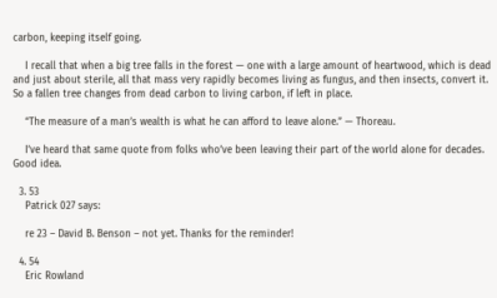carbon, keeping itself going.

    I recall that when a big tree falls in the forest — one with a large amount of heartwood, which is dead and just about sterile, all that mass very rapidly becomes living as fungus, and then insects, convert it. So a fallen tree changes from dead carbon to living carbon, if left in place.

    “The measure of a man’s wealth is what he can afford to leave alone.” — Thoreau.

    I’ve heard that same quote from folks who’ve been leaving their part of the world alone for decades. Good idea.

  3. 53
    Patrick 027 says:

    re 23 – David B. Benson – not yet. Thanks for the reminder!

  4. 54
    Eric Rowland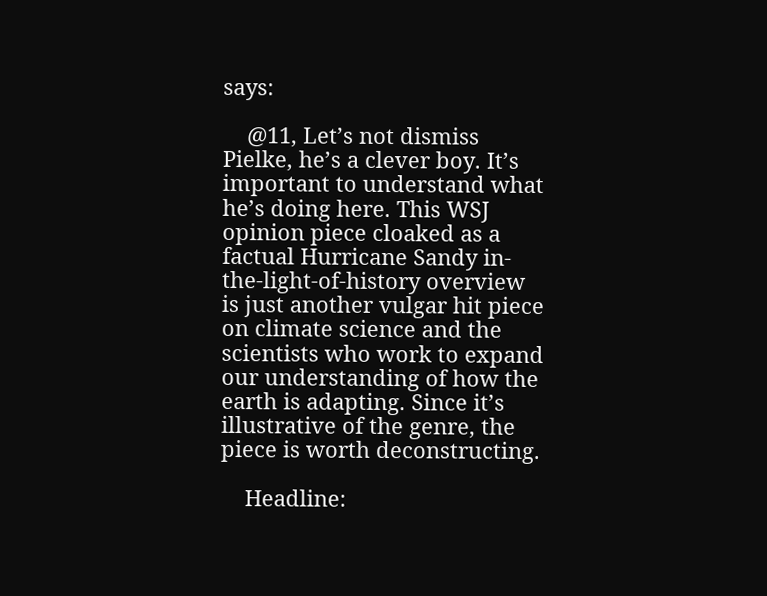says:

    @11, Let’s not dismiss Pielke, he’s a clever boy. It’s important to understand what he’s doing here. This WSJ opinion piece cloaked as a factual Hurricane Sandy in-the-light-of-history overview is just another vulgar hit piece on climate science and the scientists who work to expand our understanding of how the earth is adapting. Since it’s illustrative of the genre, the piece is worth deconstructing.

    Headline: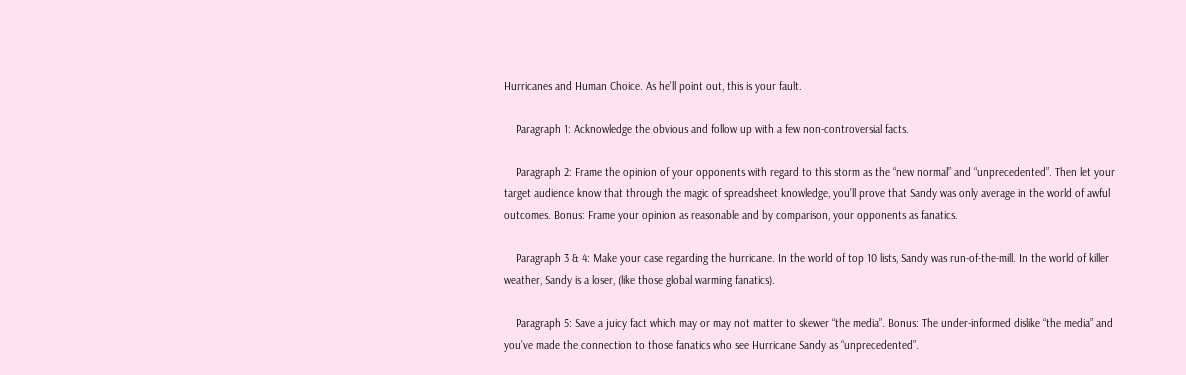Hurricanes and Human Choice. As he’ll point out, this is your fault.

    Paragraph 1: Acknowledge the obvious and follow up with a few non-controversial facts.

    Paragraph 2: Frame the opinion of your opponents with regard to this storm as the “new normal” and “unprecedented”. Then let your target audience know that through the magic of spreadsheet knowledge, you’ll prove that Sandy was only average in the world of awful outcomes. Bonus: Frame your opinion as reasonable and by comparison, your opponents as fanatics.

    Paragraph 3 & 4: Make your case regarding the hurricane. In the world of top 10 lists, Sandy was run-of-the-mill. In the world of killer weather, Sandy is a loser, (like those global warming fanatics).

    Paragraph 5: Save a juicy fact which may or may not matter to skewer “the media”. Bonus: The under-informed dislike “the media” and you’ve made the connection to those fanatics who see Hurricane Sandy as “unprecedented”.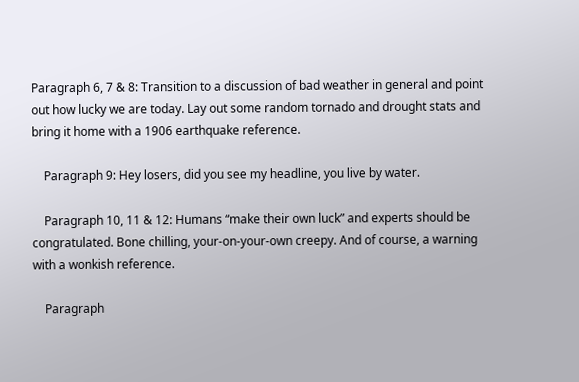Paragraph 6, 7 & 8: Transition to a discussion of bad weather in general and point out how lucky we are today. Lay out some random tornado and drought stats and bring it home with a 1906 earthquake reference.

    Paragraph 9: Hey losers, did you see my headline, you live by water.

    Paragraph 10, 11 & 12: Humans “make their own luck” and experts should be congratulated. Bone chilling, your-on-your-own creepy. And of course, a warning with a wonkish reference.

    Paragraph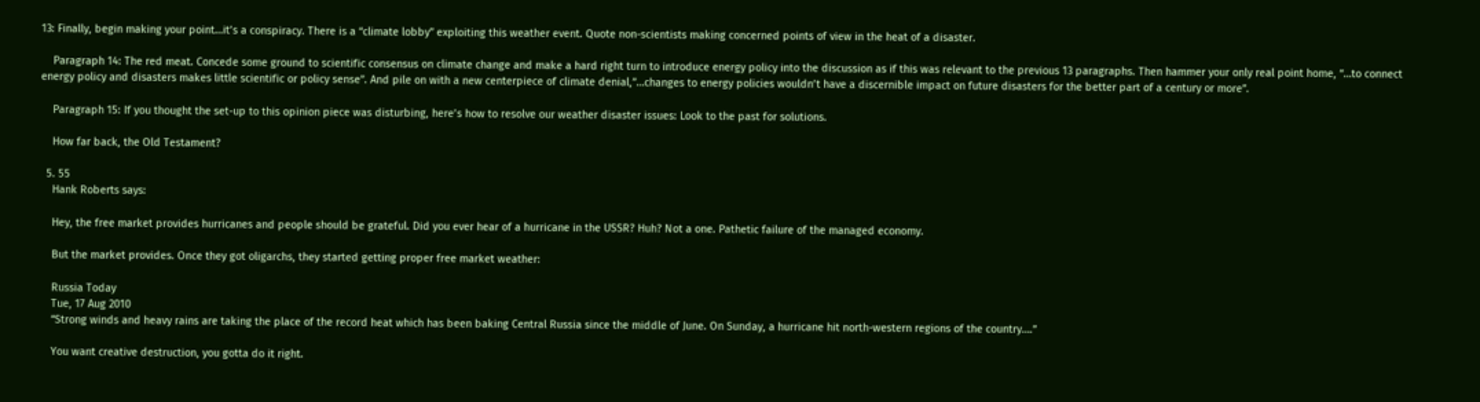13: Finally, begin making your point…it’s a conspiracy. There is a “climate lobby” exploiting this weather event. Quote non-scientists making concerned points of view in the heat of a disaster.

    Paragraph 14: The red meat. Concede some ground to scientific consensus on climate change and make a hard right turn to introduce energy policy into the discussion as if this was relevant to the previous 13 paragraphs. Then hammer your only real point home, “…to connect energy policy and disasters makes little scientific or policy sense”. And pile on with a new centerpiece of climate denial,”…changes to energy policies wouldn’t have a discernible impact on future disasters for the better part of a century or more”.

    Paragraph 15: If you thought the set-up to this opinion piece was disturbing, here’s how to resolve our weather disaster issues: Look to the past for solutions.

    How far back, the Old Testament?

  5. 55
    Hank Roberts says:

    Hey, the free market provides hurricanes and people should be grateful. Did you ever hear of a hurricane in the USSR? Huh? Not a one. Pathetic failure of the managed economy.

    But the market provides. Once they got oligarchs, they started getting proper free market weather:

    Russia Today
    Tue, 17 Aug 2010
    “Strong winds and heavy rains are taking the place of the record heat which has been baking Central Russia since the middle of June. On Sunday, a hurricane hit north-western regions of the country….”

    You want creative destruction, you gotta do it right.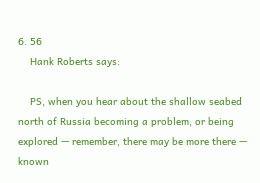6. 56
    Hank Roberts says:

    PS, when you hear about the shallow seabed north of Russia becoming a problem, or being explored — remember, there may be more there — known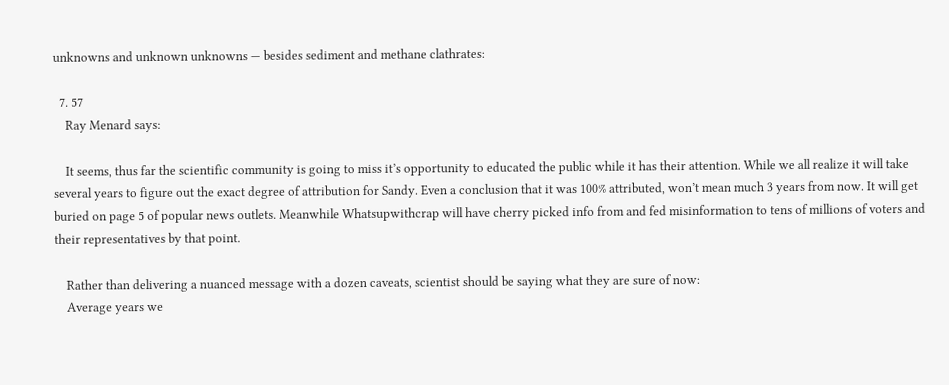unknowns and unknown unknowns — besides sediment and methane clathrates:

  7. 57
    Ray Menard says:

    It seems, thus far the scientific community is going to miss it’s opportunity to educated the public while it has their attention. While we all realize it will take several years to figure out the exact degree of attribution for Sandy. Even a conclusion that it was 100% attributed, won’t mean much 3 years from now. It will get buried on page 5 of popular news outlets. Meanwhile Whatsupwithcrap will have cherry picked info from and fed misinformation to tens of millions of voters and their representatives by that point.

    Rather than delivering a nuanced message with a dozen caveats, scientist should be saying what they are sure of now:
    Average years we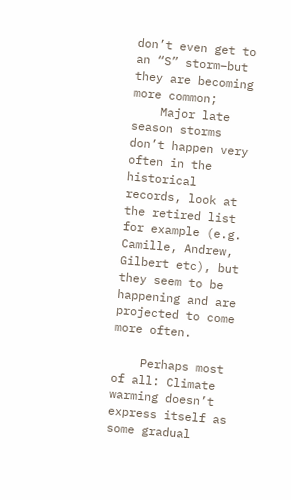don’t even get to an “S” storm–but they are becoming more common;
    Major late season storms don’t happen very often in the historical records, look at the retired list for example (e.g. Camille, Andrew, Gilbert etc), but they seem to be happening and are projected to come more often.

    Perhaps most of all: Climate warming doesn’t express itself as some gradual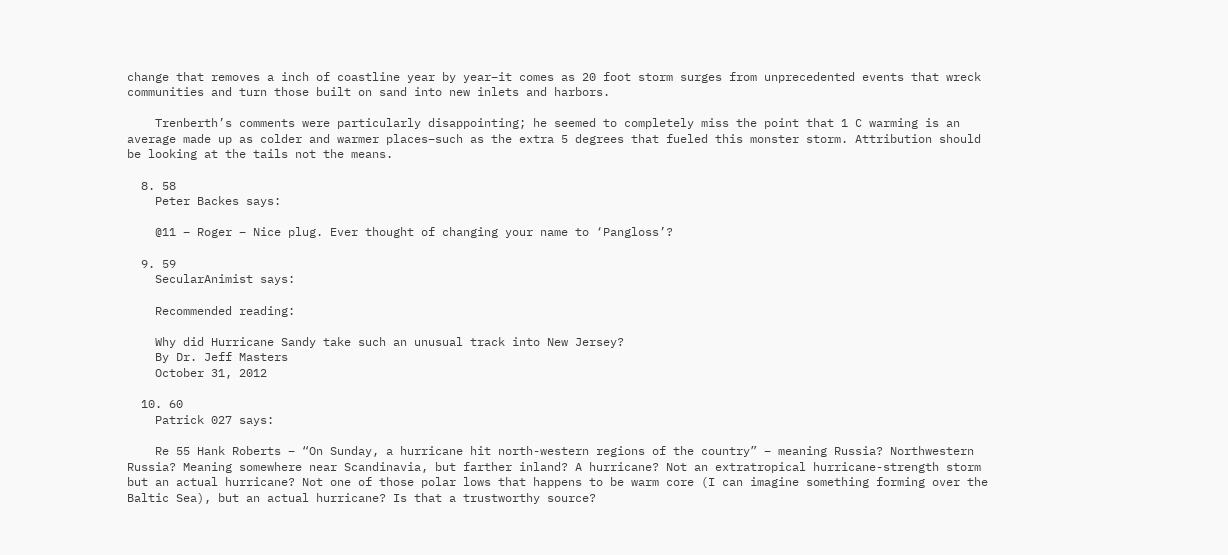change that removes a inch of coastline year by year–it comes as 20 foot storm surges from unprecedented events that wreck communities and turn those built on sand into new inlets and harbors.

    Trenberth’s comments were particularly disappointing; he seemed to completely miss the point that 1 C warming is an average made up as colder and warmer places–such as the extra 5 degrees that fueled this monster storm. Attribution should be looking at the tails not the means.

  8. 58
    Peter Backes says:

    @11 – Roger – Nice plug. Ever thought of changing your name to ‘Pangloss’?

  9. 59
    SecularAnimist says:

    Recommended reading:

    Why did Hurricane Sandy take such an unusual track into New Jersey?
    By Dr. Jeff Masters
    October 31, 2012

  10. 60
    Patrick 027 says:

    Re 55 Hank Roberts – “On Sunday, a hurricane hit north-western regions of the country” – meaning Russia? Northwestern Russia? Meaning somewhere near Scandinavia, but farther inland? A hurricane? Not an extratropical hurricane-strength storm but an actual hurricane? Not one of those polar lows that happens to be warm core (I can imagine something forming over the Baltic Sea), but an actual hurricane? Is that a trustworthy source?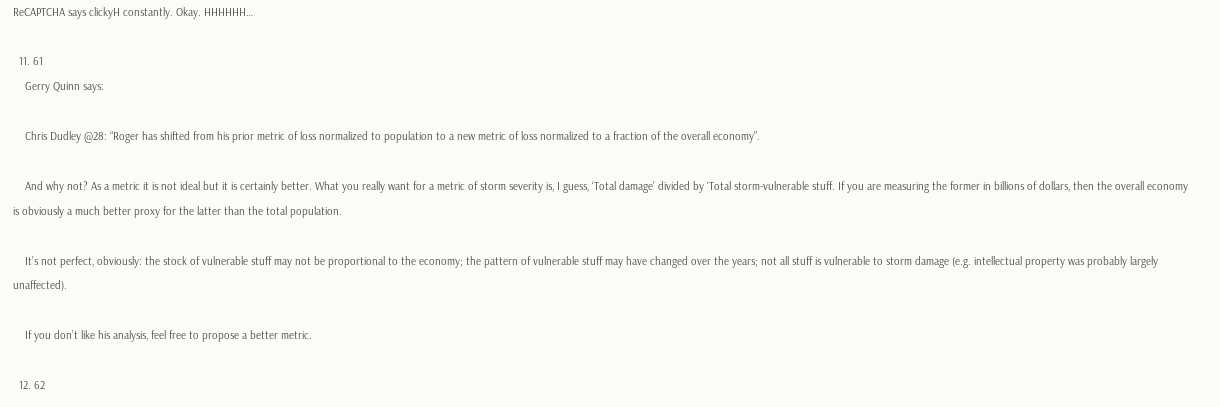ReCAPTCHA says clickyH constantly. Okay. HHHHHH…

  11. 61
    Gerry Quinn says:

    Chris Dudley @28: “Roger has shifted from his prior metric of loss normalized to population to a new metric of loss normalized to a fraction of the overall economy”.

    And why not? As a metric it is not ideal but it is certainly better. What you really want for a metric of storm severity is, I guess, ‘Total damage’ divided by ‘Total storm-vulnerable stuff. If you are measuring the former in billions of dollars, then the overall economy is obviously a much better proxy for the latter than the total population.

    It’s not perfect, obviously: the stock of vulnerable stuff may not be proportional to the economy; the pattern of vulnerable stuff may have changed over the years; not all stuff is vulnerable to storm damage (e.g. intellectual property was probably largely unaffected).

    If you don’t like his analysis, feel free to propose a better metric.

  12. 62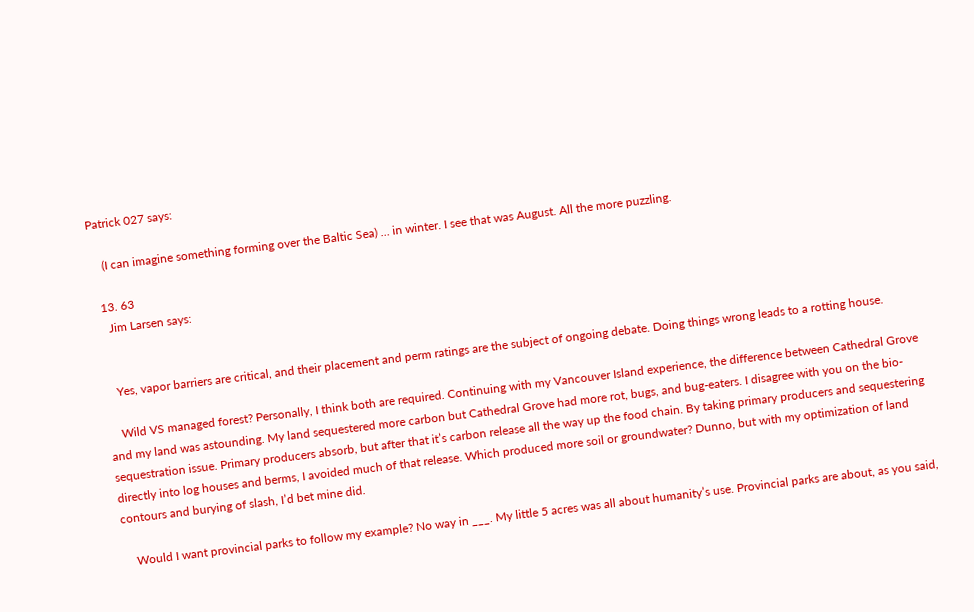Patrick 027 says:

    (I can imagine something forming over the Baltic Sea) … in winter. I see that was August. All the more puzzling.

  13. 63
    Jim Larsen says:


    Yes, vapor barriers are critical, and their placement and perm ratings are the subject of ongoing debate. Doing things wrong leads to a rotting house.

    Wild VS managed forest? Personally, I think both are required. Continuing with my Vancouver Island experience, the difference between Cathedral Grove and my land was astounding. My land sequestered more carbon but Cathedral Grove had more rot, bugs, and bug-eaters. I disagree with you on the bio-sequestration issue. Primary producers absorb, but after that it’s carbon release all the way up the food chain. By taking primary producers and sequestering directly into log houses and berms, I avoided much of that release. Which produced more soil or groundwater? Dunno, but with my optimization of land contours and burying of slash, I’d bet mine did.

    Would I want provincial parks to follow my example? No way in ___. My little 5 acres was all about humanity’s use. Provincial parks are about, as you said,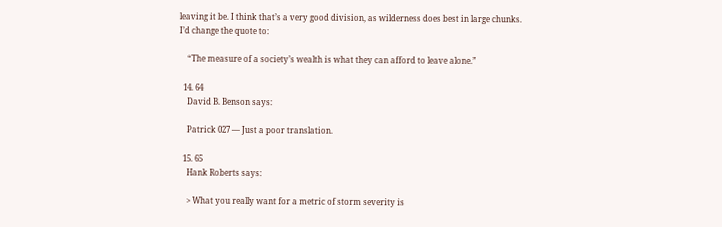leaving it be. I think that’s a very good division, as wilderness does best in large chunks. I’d change the quote to:

    “The measure of a society’s wealth is what they can afford to leave alone.”

  14. 64
    David B. Benson says:

    Patrick 027 — Just a poor translation.

  15. 65
    Hank Roberts says:

    > What you really want for a metric of storm severity is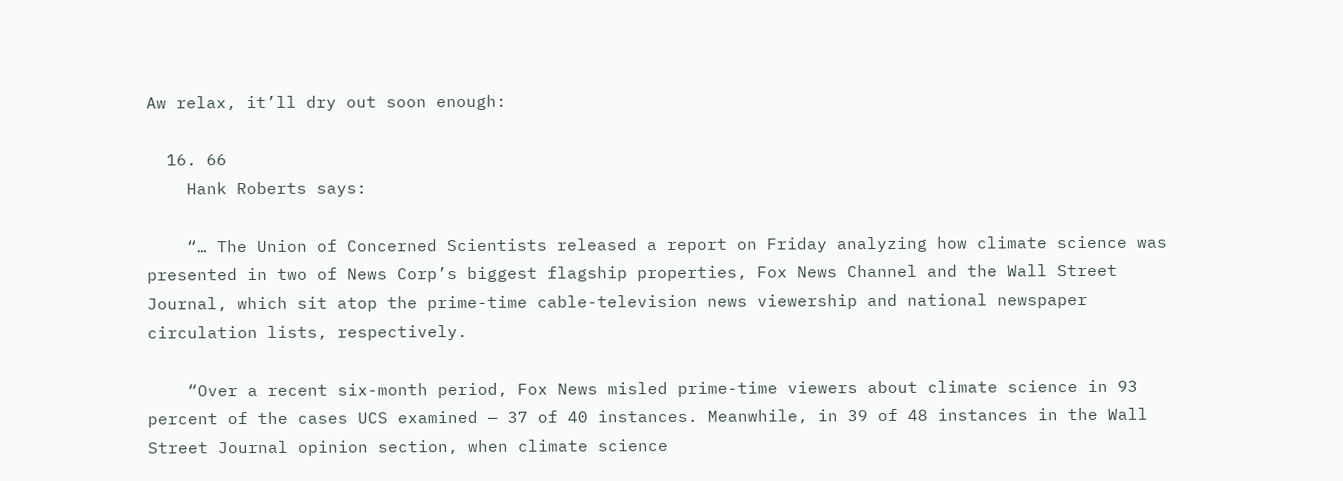Aw relax, it’ll dry out soon enough:

  16. 66
    Hank Roberts says:

    “… The Union of Concerned Scientists released a report on Friday analyzing how climate science was presented in two of News Corp’s biggest flagship properties, Fox News Channel and the Wall Street Journal, which sit atop the prime-time cable-television news viewership and national newspaper circulation lists, respectively.

    “Over a recent six-month period, Fox News misled prime-time viewers about climate science in 93 percent of the cases UCS examined — 37 of 40 instances. Meanwhile, in 39 of 48 instances in the Wall Street Journal opinion section, when climate science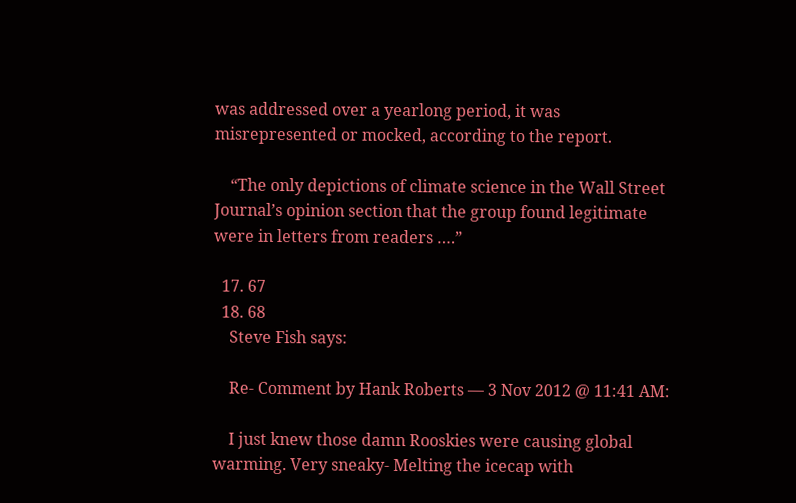was addressed over a yearlong period, it was misrepresented or mocked, according to the report.

    “The only depictions of climate science in the Wall Street Journal’s opinion section that the group found legitimate were in letters from readers ….”

  17. 67
  18. 68
    Steve Fish says:

    Re- Comment by Hank Roberts — 3 Nov 2012 @ 11:41 AM:

    I just knew those damn Rooskies were causing global warming. Very sneaky- Melting the icecap with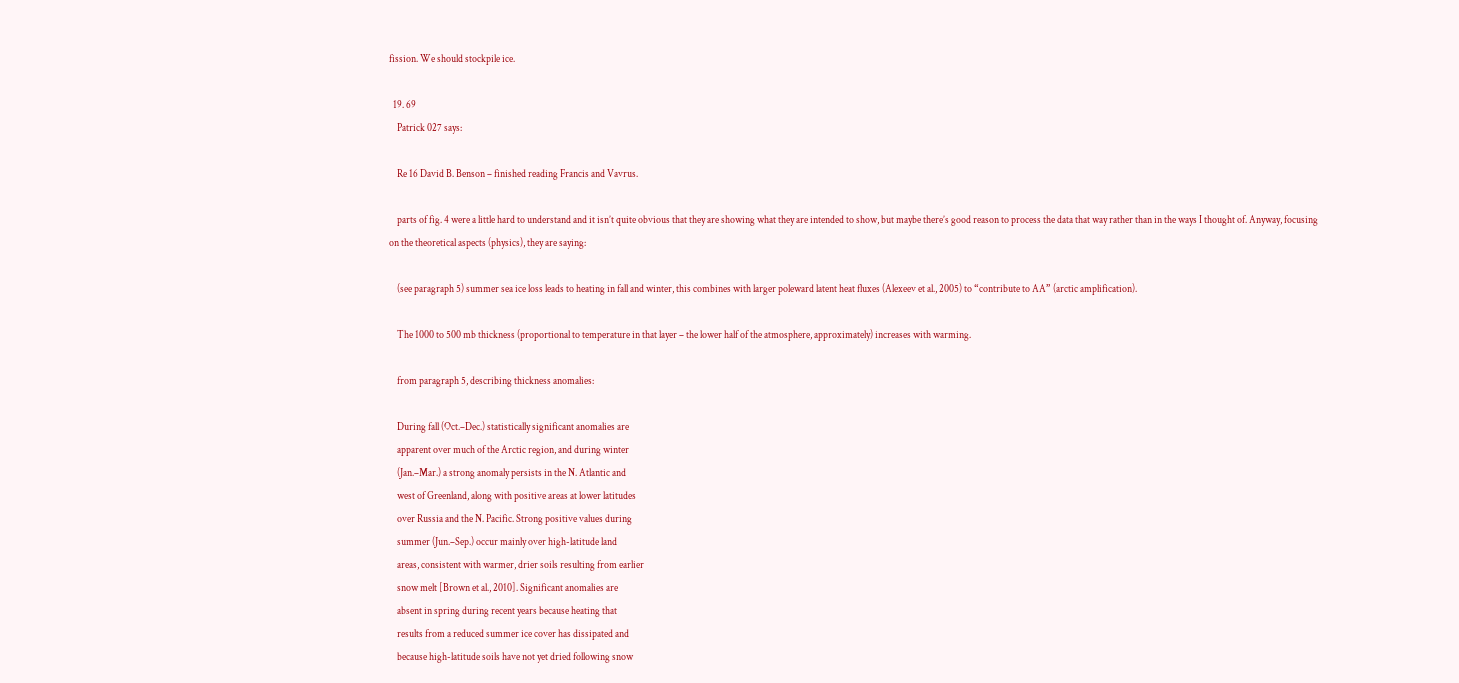fission. We should stockpile ice.

  19. 69
    Patrick 027 says:

    Re 16 David B. Benson – finished reading Francis and Vavrus.

    parts of fig. 4 were a little hard to understand and it isn’t quite obvious that they are showing what they are intended to show, but maybe there’s good reason to process the data that way rather than in the ways I thought of. Anyway, focusing on the theoretical aspects (physics), they are saying:

    (see paragraph 5) summer sea ice loss leads to heating in fall and winter, this combines with larger poleward latent heat fluxes (Alexeev et al., 2005) to “contribute to AA” (arctic amplification).

    The 1000 to 500 mb thickness (proportional to temperature in that layer – the lower half of the atmosphere, approximately) increases with warming.

    from paragraph 5, describing thickness anomalies:

    During fall (Oct.–Dec.) statistically significant anomalies are
    apparent over much of the Arctic region, and during winter
    (Jan.–Mar.) a strong anomaly persists in the N. Atlantic and
    west of Greenland, along with positive areas at lower latitudes
    over Russia and the N. Pacific. Strong positive values during
    summer (Jun.–Sep.) occur mainly over high-latitude land
    areas, consistent with warmer, drier soils resulting from earlier
    snow melt [Brown et al., 2010]. Significant anomalies are
    absent in spring during recent years because heating that
    results from a reduced summer ice cover has dissipated and
    because high-latitude soils have not yet dried following snow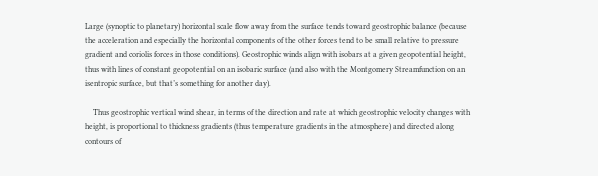Large (synoptic to planetary) horizontal scale flow away from the surface tends toward geostrophic balance (because the acceleration and especially the horizontal components of the other forces tend to be small relative to pressure gradient and coriolis forces in those conditions). Geostrophic winds align with isobars at a given geopotential height, thus with lines of constant geopotential on an isobaric surface (and also with the Montgomery Streamfunction on an isentropic surface, but that’s something for another day).

    Thus geostrophic vertical wind shear, in terms of the direction and rate at which geostrophic velocity changes with height, is proportional to thickness gradients (thus temperature gradients in the atmosphere) and directed along contours of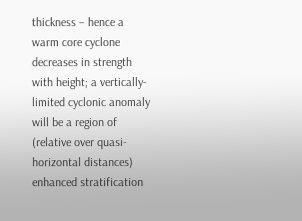thickness – hence a warm core cyclone decreases in strength with height; a vertically-limited cyclonic anomaly will be a region of (relative over quasi-horizontal distances) enhanced stratification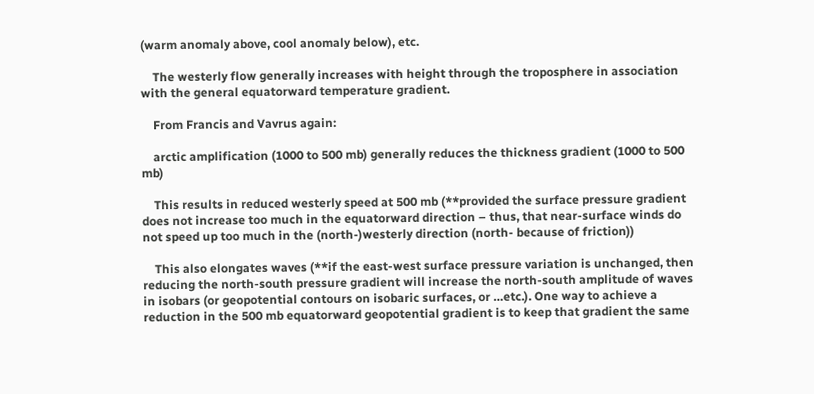(warm anomaly above, cool anomaly below), etc.

    The westerly flow generally increases with height through the troposphere in association with the general equatorward temperature gradient.

    From Francis and Vavrus again:

    arctic amplification (1000 to 500 mb) generally reduces the thickness gradient (1000 to 500 mb)

    This results in reduced westerly speed at 500 mb (**provided the surface pressure gradient does not increase too much in the equatorward direction – thus, that near-surface winds do not speed up too much in the (north-)westerly direction (north- because of friction))

    This also elongates waves (**if the east-west surface pressure variation is unchanged, then reducing the north-south pressure gradient will increase the north-south amplitude of waves in isobars (or geopotential contours on isobaric surfaces, or …etc.). One way to achieve a reduction in the 500 mb equatorward geopotential gradient is to keep that gradient the same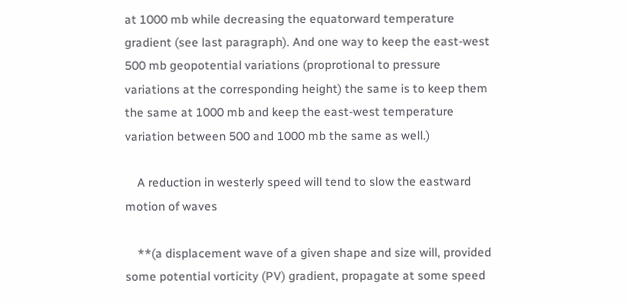at 1000 mb while decreasing the equatorward temperature gradient (see last paragraph). And one way to keep the east-west 500 mb geopotential variations (proprotional to pressure variations at the corresponding height) the same is to keep them the same at 1000 mb and keep the east-west temperature variation between 500 and 1000 mb the same as well.)

    A reduction in westerly speed will tend to slow the eastward motion of waves

    **(a displacement wave of a given shape and size will, provided some potential vorticity (PV) gradient, propagate at some speed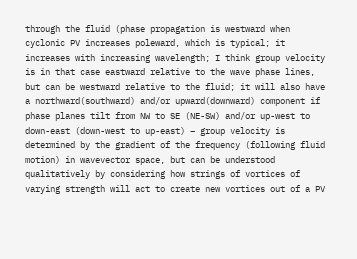through the fluid (phase propagation is westward when cyclonic PV increases poleward, which is typical; it increases with increasing wavelength; I think group velocity is in that case eastward relative to the wave phase lines, but can be westward relative to the fluid; it will also have a northward(southward) and/or upward(downward) component if phase planes tilt from NW to SE (NE-SW) and/or up-west to down-east (down-west to up-east) – group velocity is determined by the gradient of the frequency (following fluid motion) in wavevector space, but can be understood qualitatively by considering how strings of vortices of varying strength will act to create new vortices out of a PV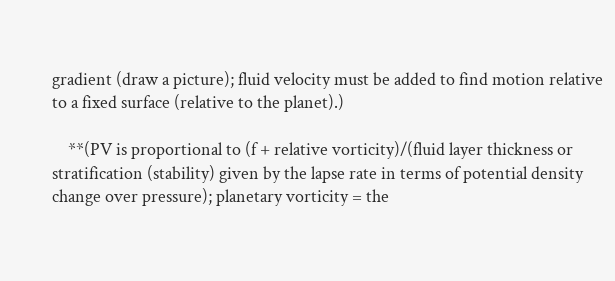gradient (draw a picture); fluid velocity must be added to find motion relative to a fixed surface (relative to the planet).)

    **(PV is proportional to (f + relative vorticity)/(fluid layer thickness or stratification (stability) given by the lapse rate in terms of potential density change over pressure); planetary vorticity = the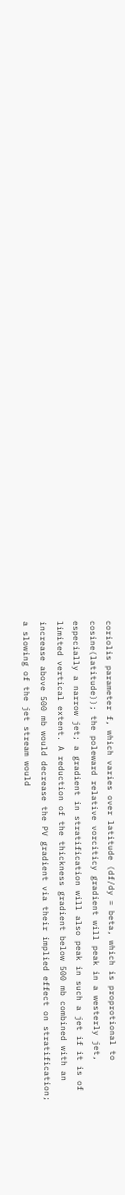coriolis parameter f, which varies over latitude (df/dy = beta, which is proprotional to cosine(latitude)); the poleward relative vorciticy gradient will peak in a westerly jet, especially a narrow jet; a gradient in stratification will also peak in such a jet if it is of limited vertical extent. A reduction of the thickness gradient below 500 mb combined with an increase above 500 mb would decrease the PV gradient via their implied effect on stratification; a slowing of the jet stream would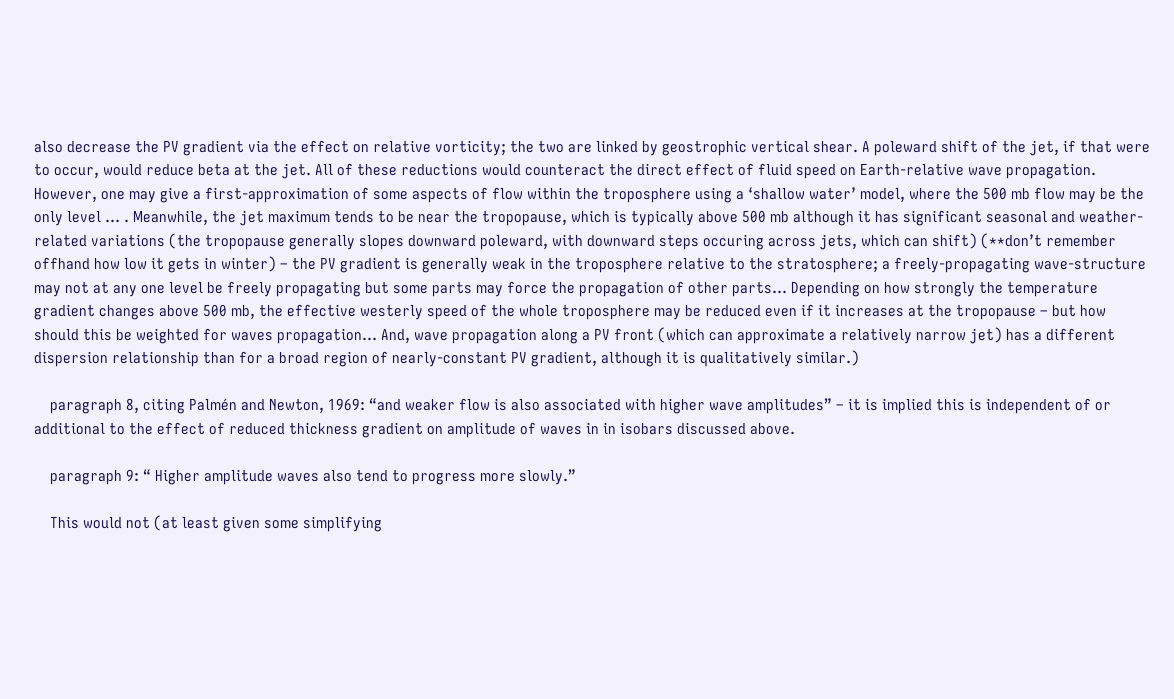also decrease the PV gradient via the effect on relative vorticity; the two are linked by geostrophic vertical shear. A poleward shift of the jet, if that were to occur, would reduce beta at the jet. All of these reductions would counteract the direct effect of fluid speed on Earth-relative wave propagation. However, one may give a first-approximation of some aspects of flow within the troposphere using a ‘shallow water’ model, where the 500 mb flow may be the only level … . Meanwhile, the jet maximum tends to be near the tropopause, which is typically above 500 mb although it has significant seasonal and weather-related variations (the tropopause generally slopes downward poleward, with downward steps occuring across jets, which can shift) (**don’t remember offhand how low it gets in winter) – the PV gradient is generally weak in the troposphere relative to the stratosphere; a freely-propagating wave-structure may not at any one level be freely propagating but some parts may force the propagation of other parts… Depending on how strongly the temperature gradient changes above 500 mb, the effective westerly speed of the whole troposphere may be reduced even if it increases at the tropopause – but how should this be weighted for waves propagation… And, wave propagation along a PV front (which can approximate a relatively narrow jet) has a different dispersion relationship than for a broad region of nearly-constant PV gradient, although it is qualitatively similar.)

    paragraph 8, citing Palmén and Newton, 1969: “and weaker flow is also associated with higher wave amplitudes” – it is implied this is independent of or additional to the effect of reduced thickness gradient on amplitude of waves in in isobars discussed above.

    paragraph 9: “ Higher amplitude waves also tend to progress more slowly.”

    This would not (at least given some simplifying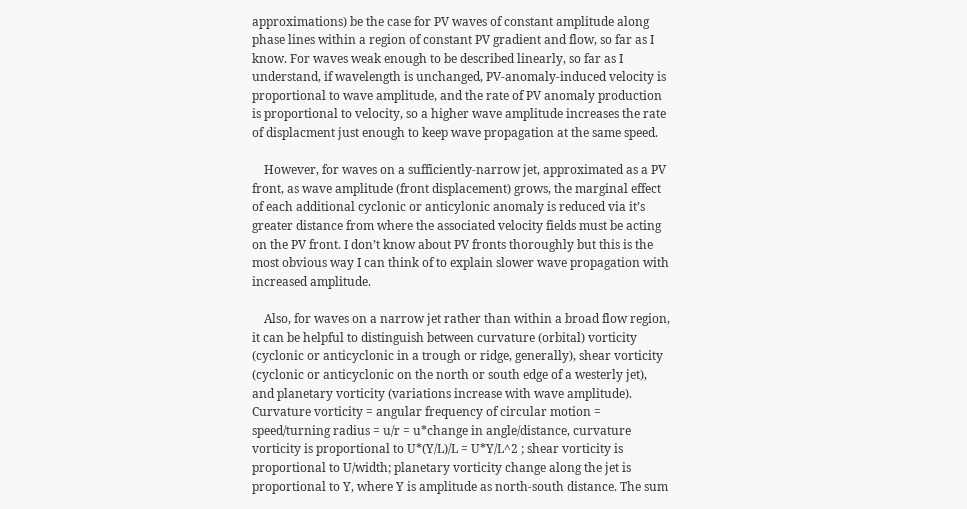approximations) be the case for PV waves of constant amplitude along phase lines within a region of constant PV gradient and flow, so far as I know. For waves weak enough to be described linearly, so far as I understand, if wavelength is unchanged, PV-anomaly-induced velocity is proportional to wave amplitude, and the rate of PV anomaly production is proportional to velocity, so a higher wave amplitude increases the rate of displacment just enough to keep wave propagation at the same speed.

    However, for waves on a sufficiently-narrow jet, approximated as a PV front, as wave amplitude (front displacement) grows, the marginal effect of each additional cyclonic or anticylonic anomaly is reduced via it’s greater distance from where the associated velocity fields must be acting on the PV front. I don’t know about PV fronts thoroughly but this is the most obvious way I can think of to explain slower wave propagation with increased amplitude.

    Also, for waves on a narrow jet rather than within a broad flow region, it can be helpful to distinguish between curvature (orbital) vorticity (cyclonic or anticyclonic in a trough or ridge, generally), shear vorticity (cyclonic or anticyclonic on the north or south edge of a westerly jet), and planetary vorticity (variations increase with wave amplitude). Curvature vorticity = angular frequency of circular motion = speed/turning radius = u/r = u*change in angle/distance, curvature vorticity is proportional to U*(Y/L)/L = U*Y/L^2 ; shear vorticity is proportional to U/width; planetary vorticity change along the jet is proportional to Y, where Y is amplitude as north-south distance. The sum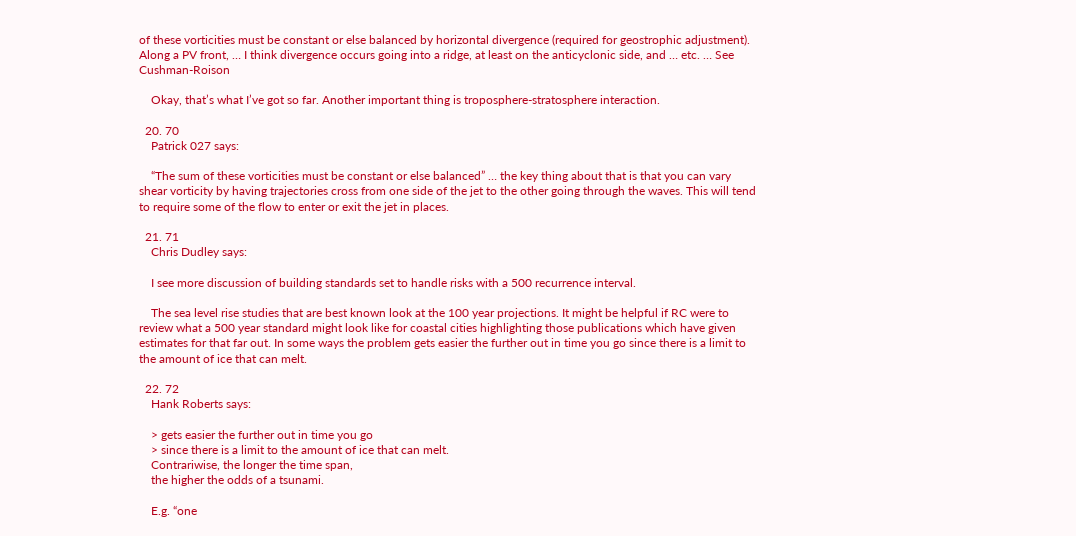of these vorticities must be constant or else balanced by horizontal divergence (required for geostrophic adjustment). Along a PV front, … I think divergence occurs going into a ridge, at least on the anticyclonic side, and … etc. … See Cushman-Roison

    Okay, that’s what I’ve got so far. Another important thing is troposphere-stratosphere interaction.

  20. 70
    Patrick 027 says:

    “The sum of these vorticities must be constant or else balanced” … the key thing about that is that you can vary shear vorticity by having trajectories cross from one side of the jet to the other going through the waves. This will tend to require some of the flow to enter or exit the jet in places.

  21. 71
    Chris Dudley says:

    I see more discussion of building standards set to handle risks with a 500 recurrence interval.

    The sea level rise studies that are best known look at the 100 year projections. It might be helpful if RC were to review what a 500 year standard might look like for coastal cities highlighting those publications which have given estimates for that far out. In some ways the problem gets easier the further out in time you go since there is a limit to the amount of ice that can melt.

  22. 72
    Hank Roberts says:

    > gets easier the further out in time you go
    > since there is a limit to the amount of ice that can melt.
    Contrariwise, the longer the time span,
    the higher the odds of a tsunami.

    E.g. “one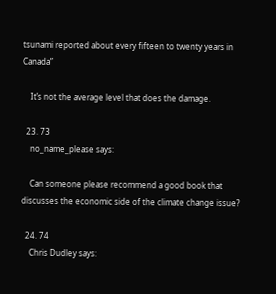tsunami reported about every fifteen to twenty years in Canada”

    It’s not the average level that does the damage.

  23. 73
    no_name_please says:

    Can someone please recommend a good book that discusses the economic side of the climate change issue?

  24. 74
    Chris Dudley says: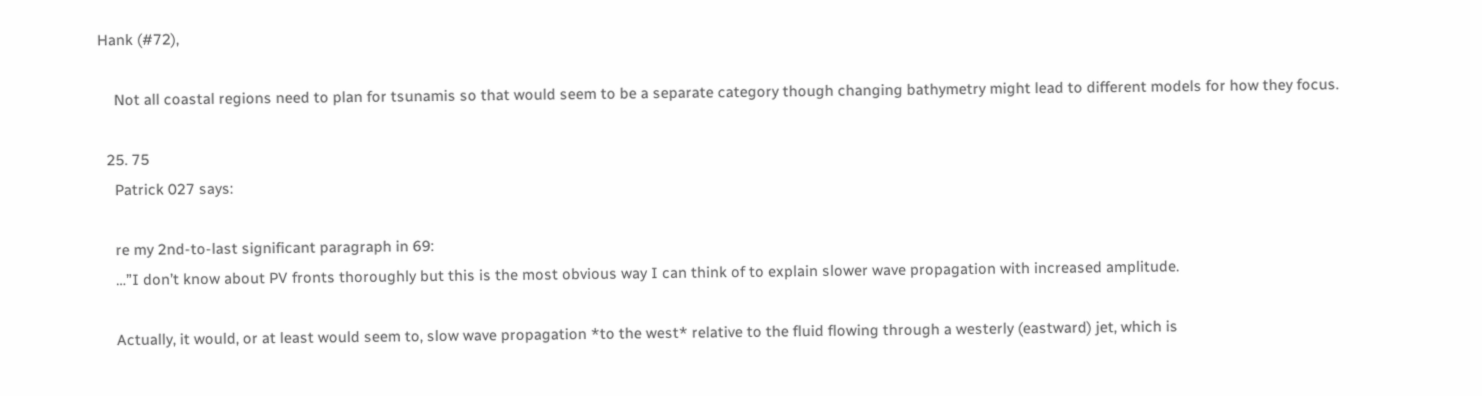Hank (#72),

    Not all coastal regions need to plan for tsunamis so that would seem to be a separate category though changing bathymetry might lead to different models for how they focus.

  25. 75
    Patrick 027 says:

    re my 2nd-to-last significant paragraph in 69:
    …”I don’t know about PV fronts thoroughly but this is the most obvious way I can think of to explain slower wave propagation with increased amplitude.

    Actually, it would, or at least would seem to, slow wave propagation *to the west* relative to the fluid flowing through a westerly (eastward) jet, which is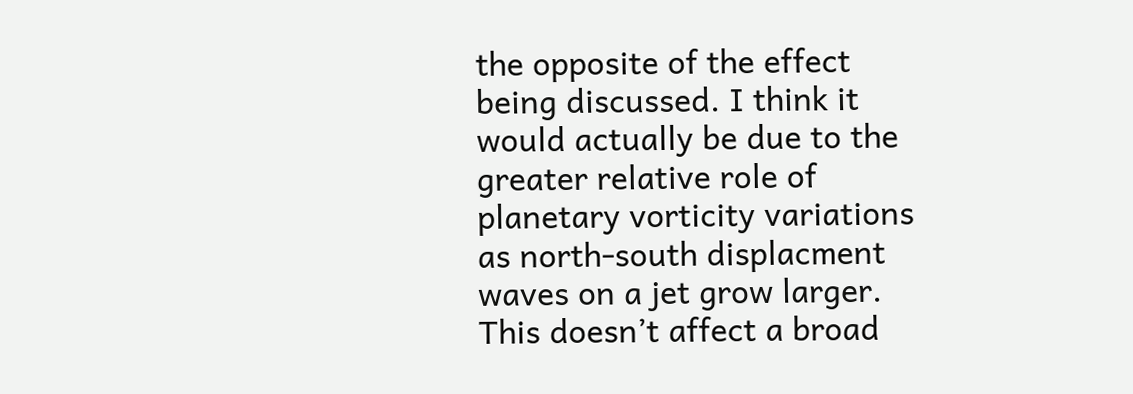the opposite of the effect being discussed. I think it would actually be due to the greater relative role of planetary vorticity variations as north-south displacment waves on a jet grow larger. This doesn’t affect a broad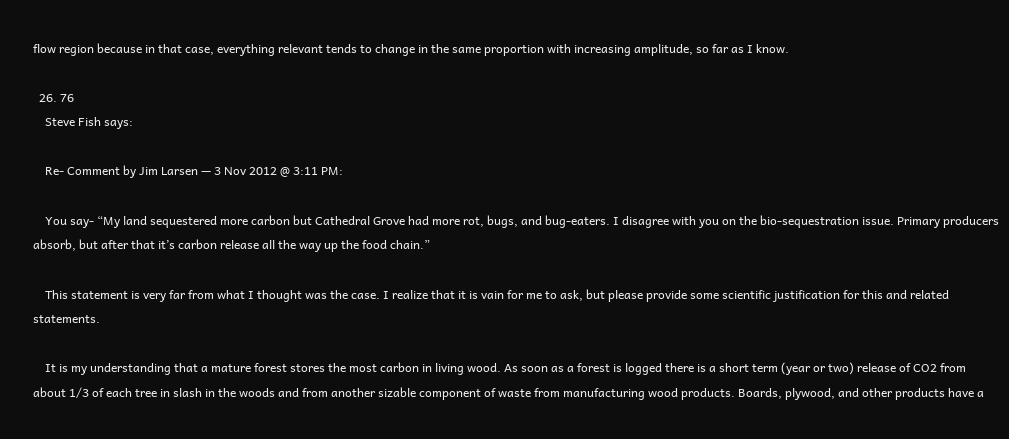flow region because in that case, everything relevant tends to change in the same proportion with increasing amplitude, so far as I know.

  26. 76
    Steve Fish says:

    Re- Comment by Jim Larsen — 3 Nov 2012 @ 3:11 PM:

    You say- “My land sequestered more carbon but Cathedral Grove had more rot, bugs, and bug-eaters. I disagree with you on the bio-sequestration issue. Primary producers absorb, but after that it’s carbon release all the way up the food chain.”

    This statement is very far from what I thought was the case. I realize that it is vain for me to ask, but please provide some scientific justification for this and related statements.

    It is my understanding that a mature forest stores the most carbon in living wood. As soon as a forest is logged there is a short term (year or two) release of CO2 from about 1/3 of each tree in slash in the woods and from another sizable component of waste from manufacturing wood products. Boards, plywood, and other products have a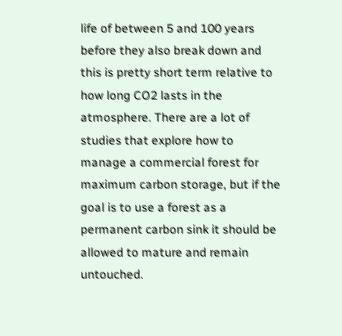life of between 5 and 100 years before they also break down and this is pretty short term relative to how long CO2 lasts in the atmosphere. There are a lot of studies that explore how to manage a commercial forest for maximum carbon storage, but if the goal is to use a forest as a permanent carbon sink it should be allowed to mature and remain untouched.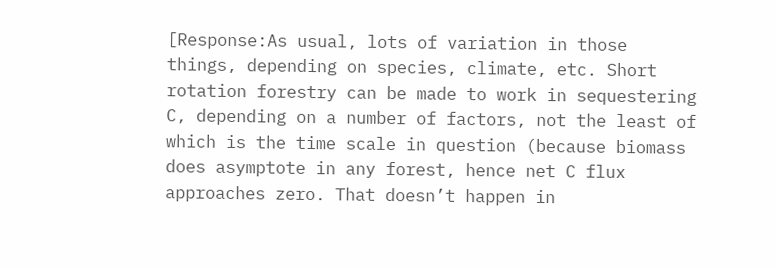[Response:As usual, lots of variation in those things, depending on species, climate, etc. Short rotation forestry can be made to work in sequestering C, depending on a number of factors, not the least of which is the time scale in question (because biomass does asymptote in any forest, hence net C flux approaches zero. That doesn’t happen in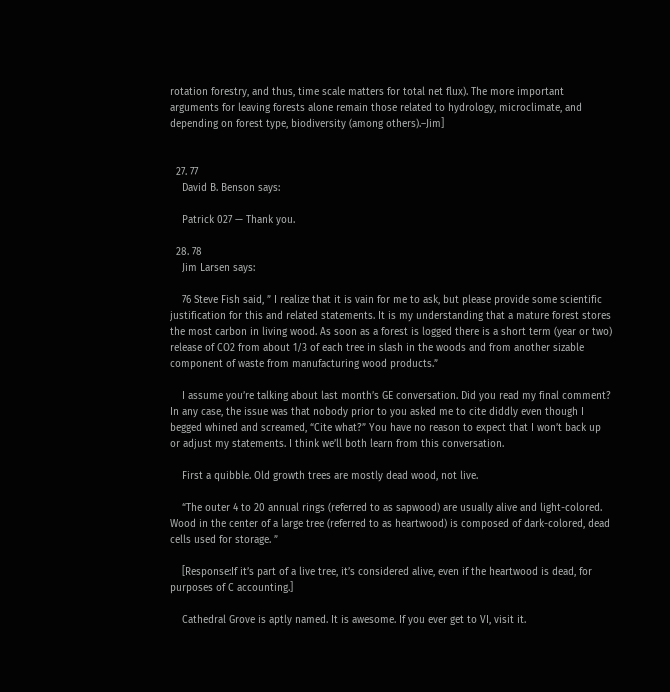rotation forestry, and thus, time scale matters for total net flux). The more important arguments for leaving forests alone remain those related to hydrology, microclimate, and depending on forest type, biodiversity (among others).–Jim]


  27. 77
    David B. Benson says:

    Patrick 027 — Thank you.

  28. 78
    Jim Larsen says:

    76 Steve Fish said, ” I realize that it is vain for me to ask, but please provide some scientific justification for this and related statements. It is my understanding that a mature forest stores the most carbon in living wood. As soon as a forest is logged there is a short term (year or two) release of CO2 from about 1/3 of each tree in slash in the woods and from another sizable component of waste from manufacturing wood products.”

    I assume you’re talking about last month’s GE conversation. Did you read my final comment? In any case, the issue was that nobody prior to you asked me to cite diddly even though I begged whined and screamed, “Cite what?” You have no reason to expect that I won’t back up or adjust my statements. I think we’ll both learn from this conversation.

    First a quibble. Old growth trees are mostly dead wood, not live.

    “The outer 4 to 20 annual rings (referred to as sapwood) are usually alive and light-colored. Wood in the center of a large tree (referred to as heartwood) is composed of dark-colored, dead cells used for storage. ”

    [Response:If it’s part of a live tree, it’s considered alive, even if the heartwood is dead, for purposes of C accounting.]

    Cathedral Grove is aptly named. It is awesome. If you ever get to VI, visit it.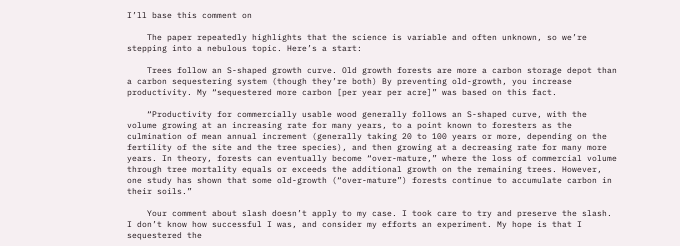I’ll base this comment on

    The paper repeatedly highlights that the science is variable and often unknown, so we’re stepping into a nebulous topic. Here’s a start:

    Trees follow an S-shaped growth curve. Old growth forests are more a carbon storage depot than a carbon sequestering system (though they’re both) By preventing old-growth, you increase productivity. My “sequestered more carbon [per year per acre]” was based on this fact.

    “Productivity for commercially usable wood generally follows an S-shaped curve, with the volume growing at an increasing rate for many years, to a point known to foresters as the culmination of mean annual increment (generally taking 20 to 100 years or more, depending on the fertility of the site and the tree species), and then growing at a decreasing rate for many more years. In theory, forests can eventually become “over-mature,” where the loss of commercial volume through tree mortality equals or exceeds the additional growth on the remaining trees. However, one study has shown that some old-growth (“over-mature”) forests continue to accumulate carbon in their soils.”

    Your comment about slash doesn’t apply to my case. I took care to try and preserve the slash. I don’t know how successful I was, and consider my efforts an experiment. My hope is that I sequestered the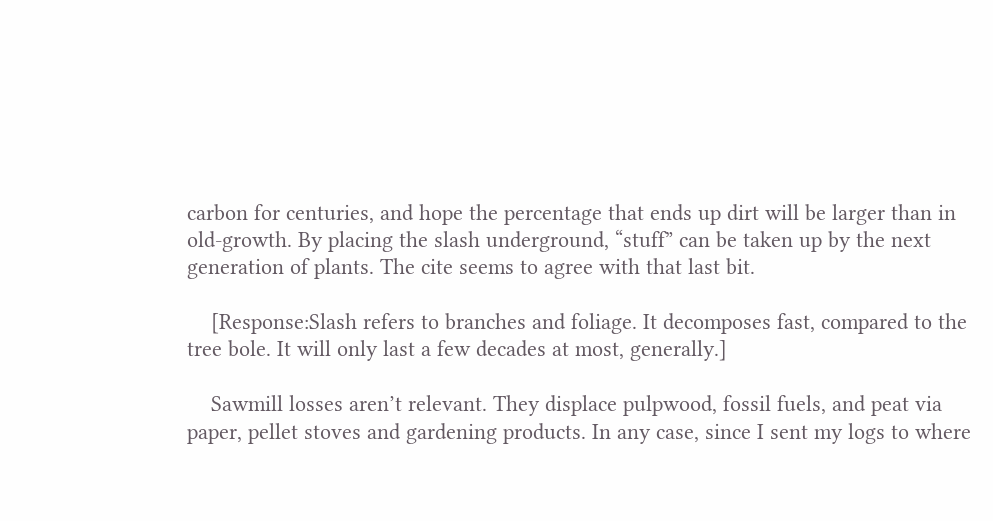carbon for centuries, and hope the percentage that ends up dirt will be larger than in old-growth. By placing the slash underground, “stuff” can be taken up by the next generation of plants. The cite seems to agree with that last bit.

    [Response:Slash refers to branches and foliage. It decomposes fast, compared to the tree bole. It will only last a few decades at most, generally.]

    Sawmill losses aren’t relevant. They displace pulpwood, fossil fuels, and peat via paper, pellet stoves and gardening products. In any case, since I sent my logs to where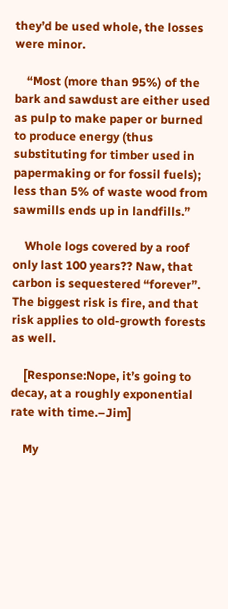they’d be used whole, the losses were minor.

    “Most (more than 95%) of the bark and sawdust are either used as pulp to make paper or burned to produce energy (thus substituting for timber used in papermaking or for fossil fuels); less than 5% of waste wood from sawmills ends up in landfills.”

    Whole logs covered by a roof only last 100 years?? Naw, that carbon is sequestered “forever”. The biggest risk is fire, and that risk applies to old-growth forests as well.

    [Response:Nope, it’s going to decay, at a roughly exponential rate with time.–Jim]

    My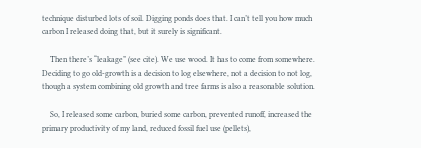technique disturbed lots of soil. Digging ponds does that. I can’t tell you how much carbon I released doing that, but it surely is significant.

    Then there’s “leakage” (see cite). We use wood. It has to come from somewhere. Deciding to go old-growth is a decision to log elsewhere, not a decision to not log, though a system combining old growth and tree farms is also a reasonable solution.

    So, I released some carbon, buried some carbon, prevented runoff, increased the primary productivity of my land, reduced fossil fuel use (pellets),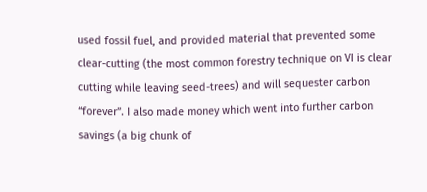used fossil fuel, and provided material that prevented some clear-cutting (the most common forestry technique on VI is clear cutting while leaving seed-trees) and will sequester carbon “forever”. I also made money which went into further carbon savings (a big chunk of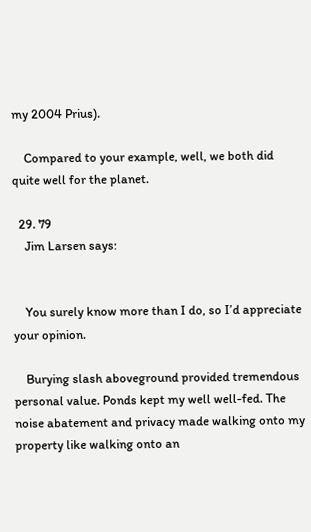my 2004 Prius).

    Compared to your example, well, we both did quite well for the planet.

  29. 79
    Jim Larsen says:


    You surely know more than I do, so I’d appreciate your opinion.

    Burying slash aboveground provided tremendous personal value. Ponds kept my well well-fed. The noise abatement and privacy made walking onto my property like walking onto an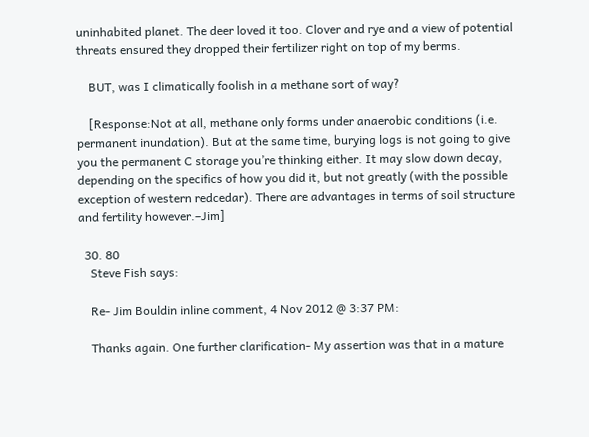uninhabited planet. The deer loved it too. Clover and rye and a view of potential threats ensured they dropped their fertilizer right on top of my berms.

    BUT, was I climatically foolish in a methane sort of way?

    [Response:Not at all, methane only forms under anaerobic conditions (i.e. permanent inundation). But at the same time, burying logs is not going to give you the permanent C storage you’re thinking either. It may slow down decay, depending on the specifics of how you did it, but not greatly (with the possible exception of western redcedar). There are advantages in terms of soil structure and fertility however.–Jim]

  30. 80
    Steve Fish says:

    Re- Jim Bouldin inline comment, 4 Nov 2012 @ 3:37 PM:

    Thanks again. One further clarification- My assertion was that in a mature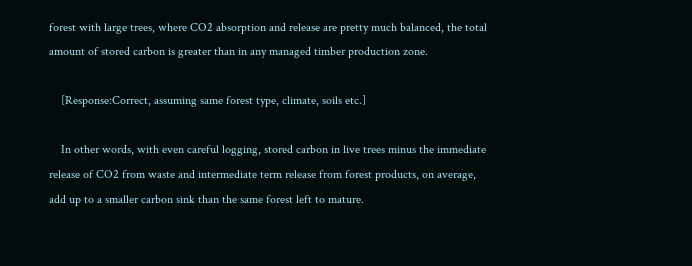forest with large trees, where CO2 absorption and release are pretty much balanced, the total amount of stored carbon is greater than in any managed timber production zone.

    [Response:Correct, assuming same forest type, climate, soils etc.]

    In other words, with even careful logging, stored carbon in live trees minus the immediate release of CO2 from waste and intermediate term release from forest products, on average, add up to a smaller carbon sink than the same forest left to mature.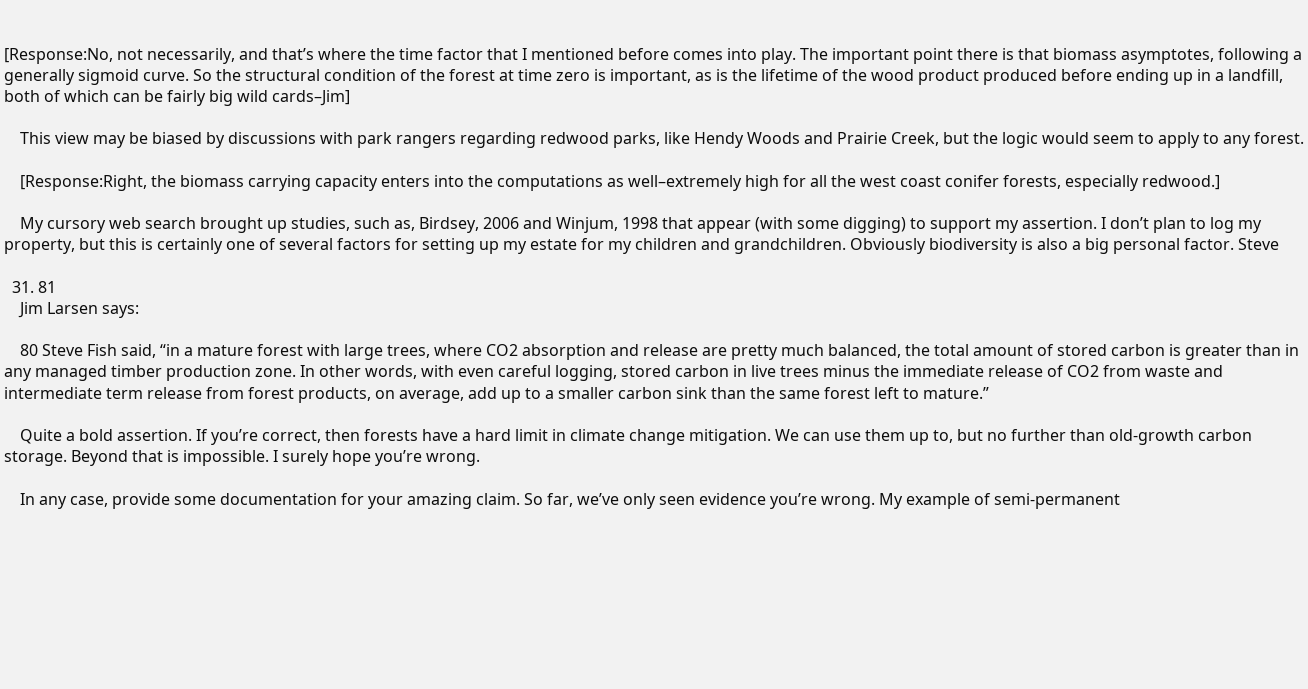[Response:No, not necessarily, and that’s where the time factor that I mentioned before comes into play. The important point there is that biomass asymptotes, following a generally sigmoid curve. So the structural condition of the forest at time zero is important, as is the lifetime of the wood product produced before ending up in a landfill, both of which can be fairly big wild cards–Jim]

    This view may be biased by discussions with park rangers regarding redwood parks, like Hendy Woods and Prairie Creek, but the logic would seem to apply to any forest.

    [Response:Right, the biomass carrying capacity enters into the computations as well–extremely high for all the west coast conifer forests, especially redwood.]

    My cursory web search brought up studies, such as, Birdsey, 2006 and Winjum, 1998 that appear (with some digging) to support my assertion. I don’t plan to log my property, but this is certainly one of several factors for setting up my estate for my children and grandchildren. Obviously biodiversity is also a big personal factor. Steve

  31. 81
    Jim Larsen says:

    80 Steve Fish said, “in a mature forest with large trees, where CO2 absorption and release are pretty much balanced, the total amount of stored carbon is greater than in any managed timber production zone. In other words, with even careful logging, stored carbon in live trees minus the immediate release of CO2 from waste and intermediate term release from forest products, on average, add up to a smaller carbon sink than the same forest left to mature.”

    Quite a bold assertion. If you’re correct, then forests have a hard limit in climate change mitigation. We can use them up to, but no further than old-growth carbon storage. Beyond that is impossible. I surely hope you’re wrong.

    In any case, provide some documentation for your amazing claim. So far, we’ve only seen evidence you’re wrong. My example of semi-permanent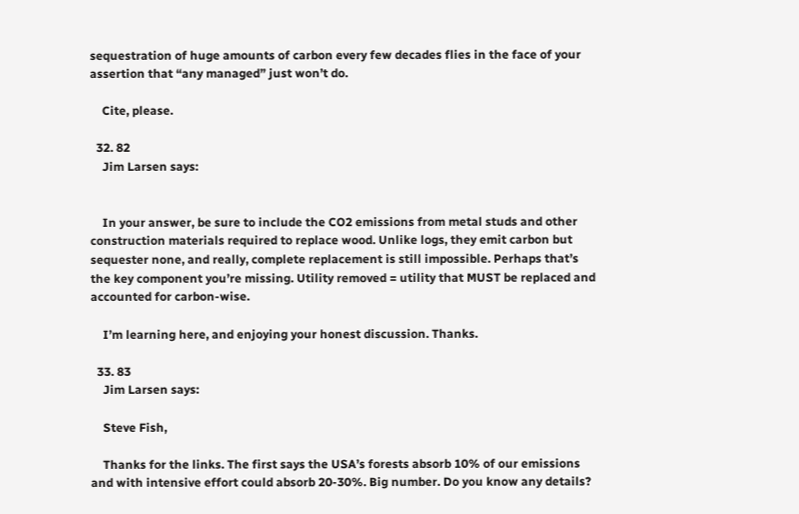sequestration of huge amounts of carbon every few decades flies in the face of your assertion that “any managed” just won’t do.

    Cite, please.

  32. 82
    Jim Larsen says:


    In your answer, be sure to include the CO2 emissions from metal studs and other construction materials required to replace wood. Unlike logs, they emit carbon but sequester none, and really, complete replacement is still impossible. Perhaps that’s the key component you’re missing. Utility removed = utility that MUST be replaced and accounted for carbon-wise.

    I’m learning here, and enjoying your honest discussion. Thanks.

  33. 83
    Jim Larsen says:

    Steve Fish,

    Thanks for the links. The first says the USA’s forests absorb 10% of our emissions and with intensive effort could absorb 20-30%. Big number. Do you know any details?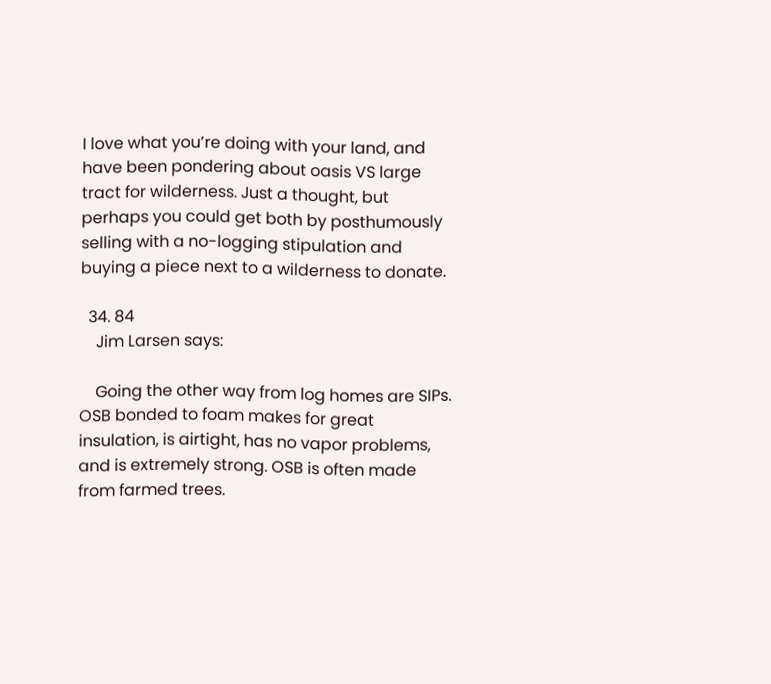I love what you’re doing with your land, and have been pondering about oasis VS large tract for wilderness. Just a thought, but perhaps you could get both by posthumously selling with a no-logging stipulation and buying a piece next to a wilderness to donate.

  34. 84
    Jim Larsen says:

    Going the other way from log homes are SIPs. OSB bonded to foam makes for great insulation, is airtight, has no vapor problems, and is extremely strong. OSB is often made from farmed trees.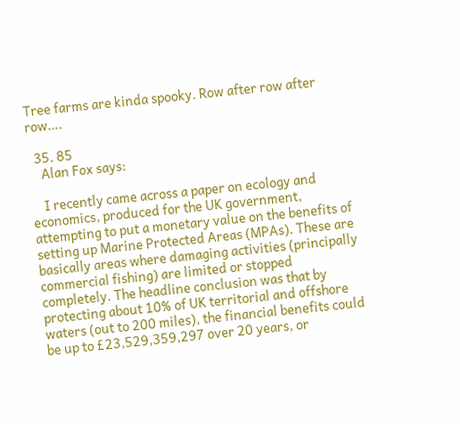Tree farms are kinda spooky. Row after row after row….

  35. 85
    Alan Fox says:

    I recently came across a paper on ecology and economics, produced for the UK government, attempting to put a monetary value on the benefits of setting up Marine Protected Areas (MPAs). These are basically areas where damaging activities (principally commercial fishing) are limited or stopped completely. The headline conclusion was that by protecting about 10% of UK territorial and offshore waters (out to 200 miles), the financial benefits could be up to £23,529,359,297 over 20 years, or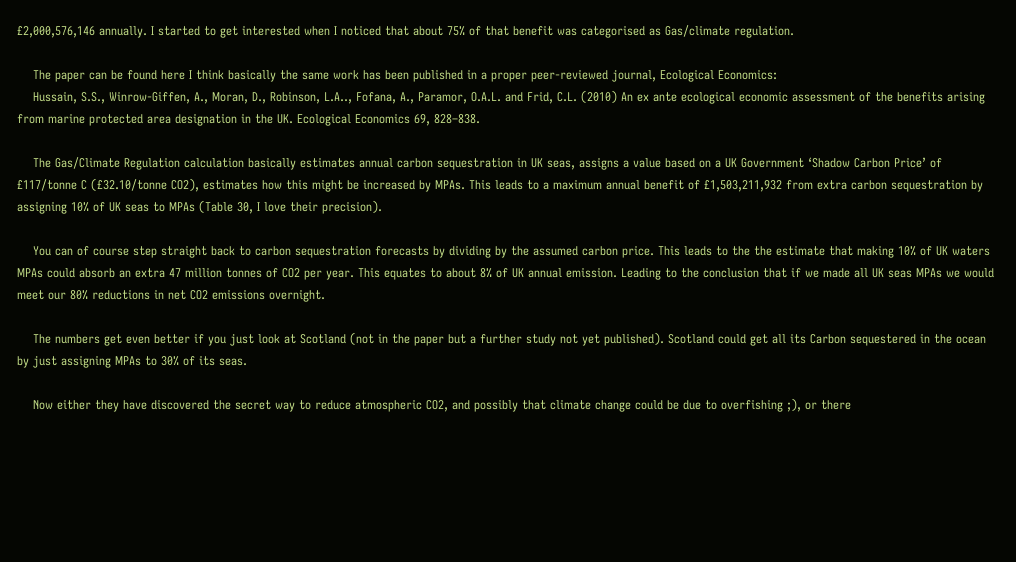£2,000,576,146 annually. I started to get interested when I noticed that about 75% of that benefit was categorised as Gas/climate regulation.

    The paper can be found here I think basically the same work has been published in a proper peer-reviewed journal, Ecological Economics:
    Hussain, S.S., Winrow-Giffen, A., Moran, D., Robinson, L.A.., Fofana, A., Paramor, O.A.L. and Frid, C.L. (2010) An ex ante ecological economic assessment of the benefits arising from marine protected area designation in the UK. Ecological Economics 69, 828–838.

    The Gas/Climate Regulation calculation basically estimates annual carbon sequestration in UK seas, assigns a value based on a UK Government ‘Shadow Carbon Price’ of £117/tonne C (£32.10/tonne CO2), estimates how this might be increased by MPAs. This leads to a maximum annual benefit of £1,503,211,932 from extra carbon sequestration by assigning 10% of UK seas to MPAs (Table 30, I love their precision).

    You can of course step straight back to carbon sequestration forecasts by dividing by the assumed carbon price. This leads to the the estimate that making 10% of UK waters MPAs could absorb an extra 47 million tonnes of CO2 per year. This equates to about 8% of UK annual emission. Leading to the conclusion that if we made all UK seas MPAs we would meet our 80% reductions in net CO2 emissions overnight.

    The numbers get even better if you just look at Scotland (not in the paper but a further study not yet published). Scotland could get all its Carbon sequestered in the ocean by just assigning MPAs to 30% of its seas.

    Now either they have discovered the secret way to reduce atmospheric CO2, and possibly that climate change could be due to overfishing ;), or there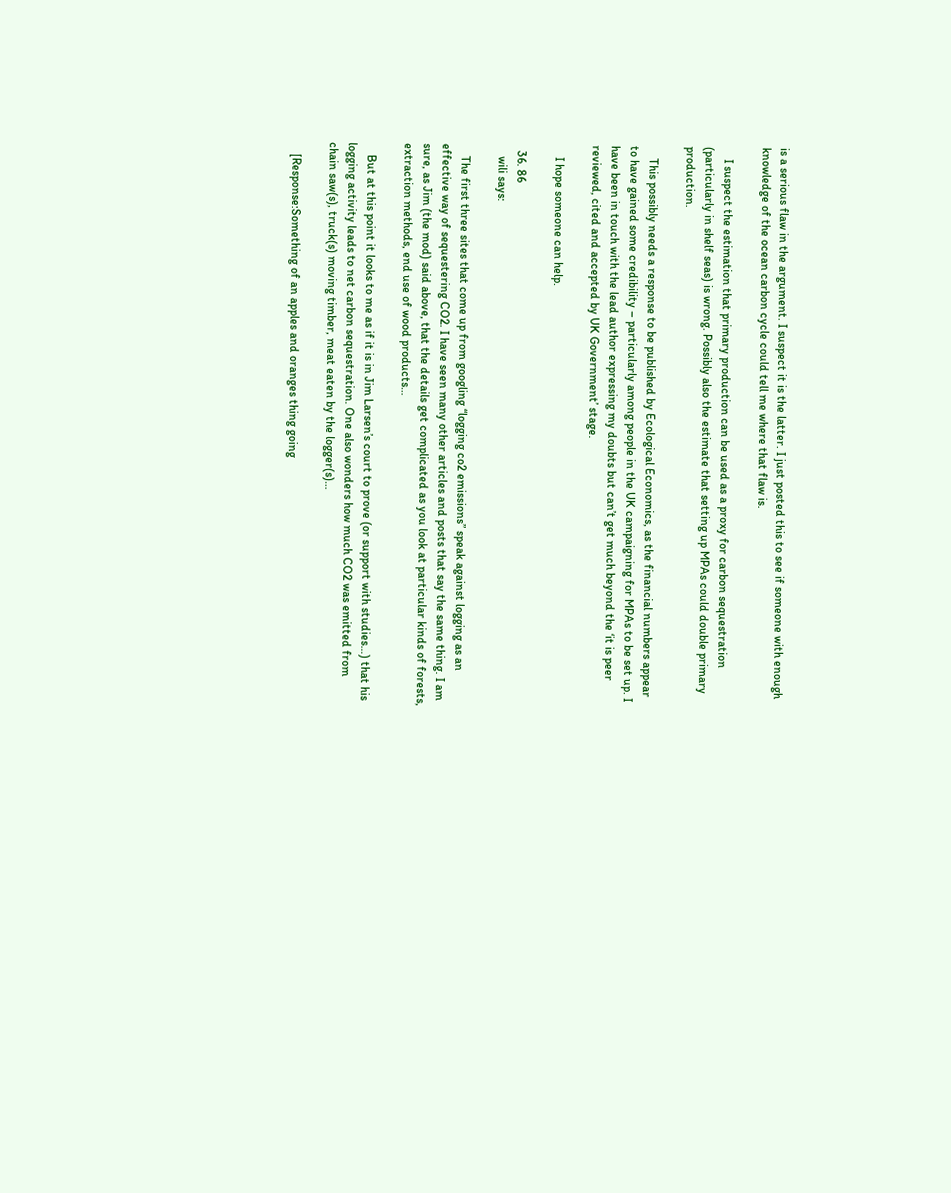is a serious flaw in the argument. I suspect it is the latter. I just posted this to see if someone with enough knowledge of the ocean carbon cycle could tell me where that flaw is.

    I suspect the estimation that primary production can be used as a proxy for carbon sequestration (particularly in shelf seas) is wrong. Possibly also the estimate that setting up MPAs could double primary production.

    This possibly needs a response to be published by Ecological Economics, as the financial numbers appear to have gained some credibility – particularly among people in the UK campaigning for MPAs to be set up. I have been in touch with the lead author expressing my doubts but can’t get much beyond the ‘it is peer reviewed, cited and accepted by UK Government’ stage.

    I hope someone can help.

  36. 86
    wili says:

    The first three sites that come up from googling “logging co2 emissions” speak against logging as an effective way of sequestering CO2. I have seen many other articles and posts that say the same thing. I am sure, as Jim (the mod) said above, that the details get complicated as you look at particular kinds of forests, extraction methods, end use of wood products…

    But at this point it looks to me as if it is in Jim Larsen’s court to prove (or support with studies…) that his logging activity leads to net carbon sequestration. One also wonders how much CO2 was emitted from chain saw(s), truck(s) moving timber, meat eaten by the logger(s)…

    [Response:Something of an apples and oranges thing going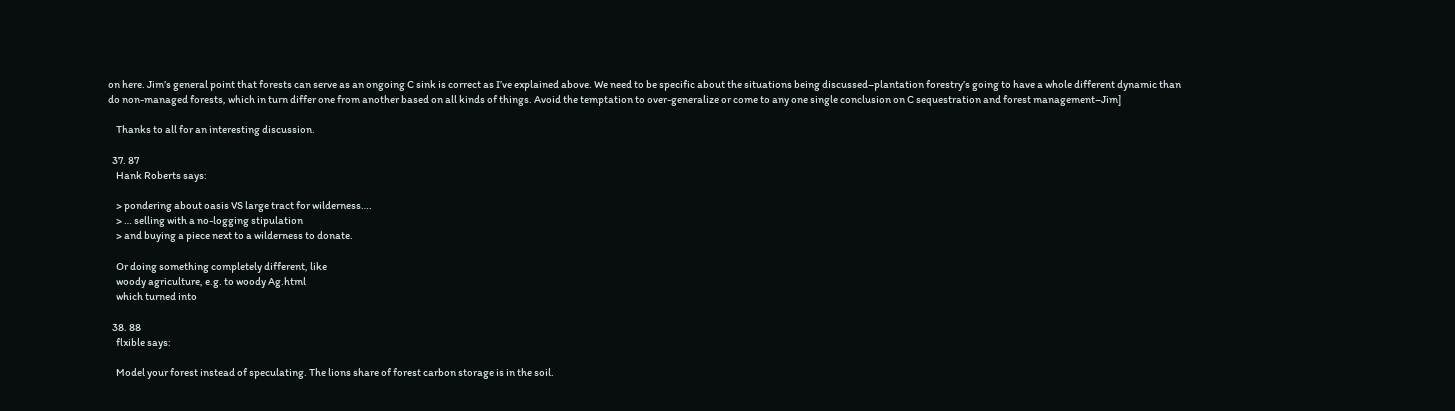on here. Jim’s general point that forests can serve as an ongoing C sink is correct as I’ve explained above. We need to be specific about the situations being discussed–plantation forestry’s going to have a whole different dynamic than do non-managed forests, which in turn differ one from another based on all kinds of things. Avoid the temptation to over-generalize or come to any one single conclusion on C sequestration and forest management–Jim]

    Thanks to all for an interesting discussion.

  37. 87
    Hank Roberts says:

    > pondering about oasis VS large tract for wilderness….
    > … selling with a no-logging stipulation
    > and buying a piece next to a wilderness to donate.

    Or doing something completely different, like
    woody agriculture, e.g. to woody Ag.html
    which turned into

  38. 88
    flxible says:

    Model your forest instead of speculating. The lions share of forest carbon storage is in the soil.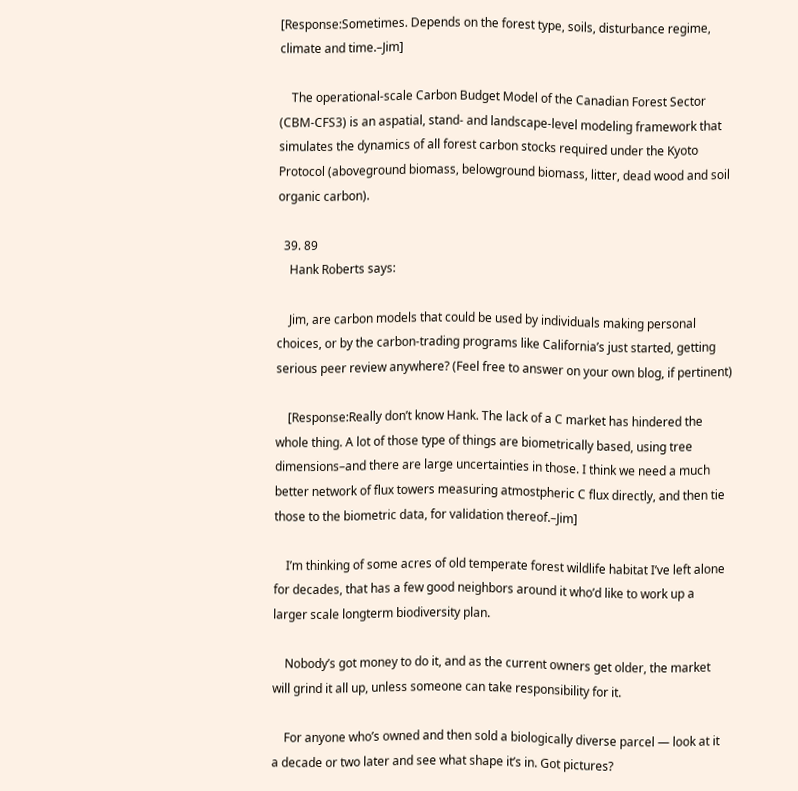[Response:Sometimes. Depends on the forest type, soils, disturbance regime, climate and time.–Jim]

    The operational-scale Carbon Budget Model of the Canadian Forest Sector (CBM-CFS3) is an aspatial, stand- and landscape-level modeling framework that simulates the dynamics of all forest carbon stocks required under the Kyoto Protocol (aboveground biomass, belowground biomass, litter, dead wood and soil organic carbon).

  39. 89
    Hank Roberts says:

    Jim, are carbon models that could be used by individuals making personal choices, or by the carbon-trading programs like California’s just started, getting serious peer review anywhere? (Feel free to answer on your own blog, if pertinent)

    [Response:Really don’t know Hank. The lack of a C market has hindered the whole thing. A lot of those type of things are biometrically based, using tree dimensions–and there are large uncertainties in those. I think we need a much better network of flux towers measuring atmostpheric C flux directly, and then tie those to the biometric data, for validation thereof.–Jim]

    I’m thinking of some acres of old temperate forest wildlife habitat I’ve left alone for decades, that has a few good neighbors around it who’d like to work up a larger scale longterm biodiversity plan.

    Nobody’s got money to do it, and as the current owners get older, the market will grind it all up, unless someone can take responsibility for it.

    For anyone who’s owned and then sold a biologically diverse parcel — look at it a decade or two later and see what shape it’s in. Got pictures?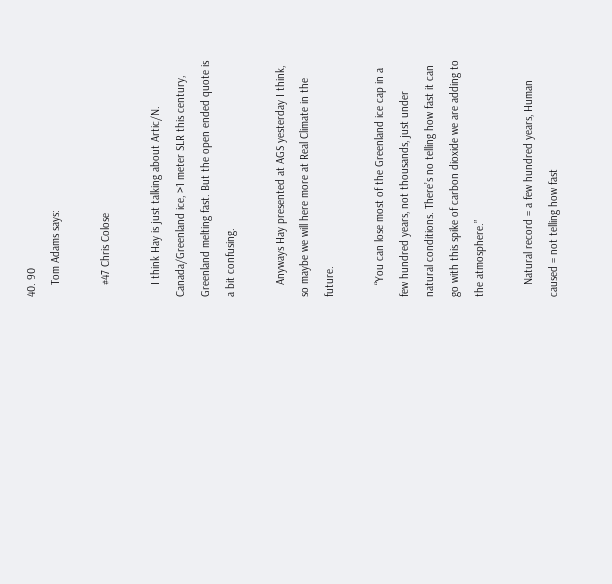40. 90
    Tom Adams says:

    #47 Chris Colose

    I think Hay is just talking about Artic/N. Canada/Greenland ice, >1 meter SLR this century, Greenland melting fast. But the open ended quote is a bit confusing.

    Anyways Hay presented at AGS yesterday I think, so maybe we will here more at Real Climate in the future.

    “You can lose most of the Greenland ice cap in a few hundred years, not thousands, just under natural conditions. There’s no telling how fast it can go with this spike of carbon dioxide we are adding to the atmosphere.”

    Natural record = a few hundred years, Human caused = not telling how fast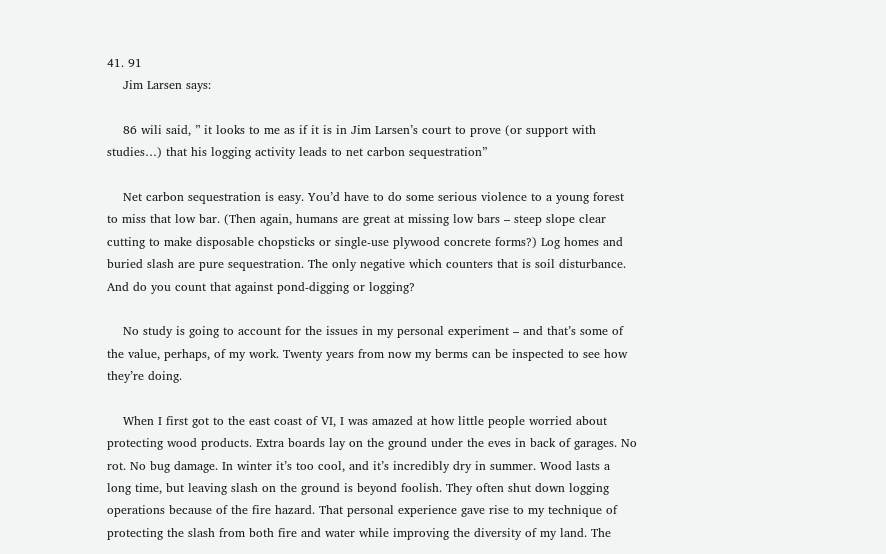41. 91
    Jim Larsen says:

    86 wili said, ” it looks to me as if it is in Jim Larsen’s court to prove (or support with studies…) that his logging activity leads to net carbon sequestration”

    Net carbon sequestration is easy. You’d have to do some serious violence to a young forest to miss that low bar. (Then again, humans are great at missing low bars – steep slope clear cutting to make disposable chopsticks or single-use plywood concrete forms?) Log homes and buried slash are pure sequestration. The only negative which counters that is soil disturbance. And do you count that against pond-digging or logging?

    No study is going to account for the issues in my personal experiment – and that’s some of the value, perhaps, of my work. Twenty years from now my berms can be inspected to see how they’re doing.

    When I first got to the east coast of VI, I was amazed at how little people worried about protecting wood products. Extra boards lay on the ground under the eves in back of garages. No rot. No bug damage. In winter it’s too cool, and it’s incredibly dry in summer. Wood lasts a long time, but leaving slash on the ground is beyond foolish. They often shut down logging operations because of the fire hazard. That personal experience gave rise to my technique of protecting the slash from both fire and water while improving the diversity of my land. The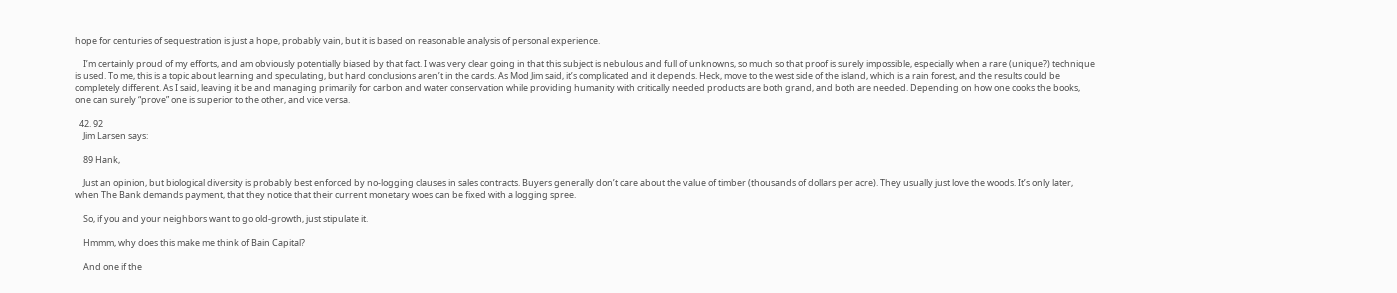hope for centuries of sequestration is just a hope, probably vain, but it is based on reasonable analysis of personal experience.

    I’m certainly proud of my efforts, and am obviously potentially biased by that fact. I was very clear going in that this subject is nebulous and full of unknowns, so much so that proof is surely impossible, especially when a rare (unique?) technique is used. To me, this is a topic about learning and speculating, but hard conclusions aren’t in the cards. As Mod Jim said, it’s complicated and it depends. Heck, move to the west side of the island, which is a rain forest, and the results could be completely different. As I said, leaving it be and managing primarily for carbon and water conservation while providing humanity with critically needed products are both grand, and both are needed. Depending on how one cooks the books, one can surely “prove” one is superior to the other, and vice versa.

  42. 92
    Jim Larsen says:

    89 Hank,

    Just an opinion, but biological diversity is probably best enforced by no-logging clauses in sales contracts. Buyers generally don’t care about the value of timber (thousands of dollars per acre). They usually just love the woods. It’s only later, when The Bank demands payment, that they notice that their current monetary woes can be fixed with a logging spree.

    So, if you and your neighbors want to go old-growth, just stipulate it.

    Hmmm, why does this make me think of Bain Capital?

    And one if the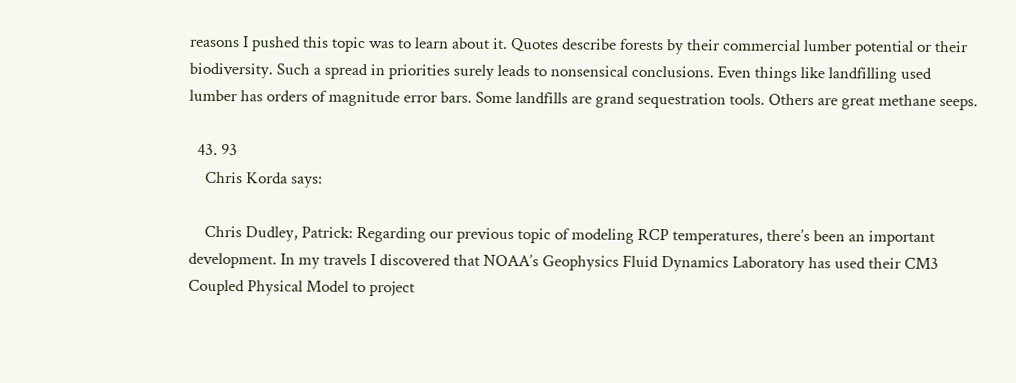reasons I pushed this topic was to learn about it. Quotes describe forests by their commercial lumber potential or their biodiversity. Such a spread in priorities surely leads to nonsensical conclusions. Even things like landfilling used lumber has orders of magnitude error bars. Some landfills are grand sequestration tools. Others are great methane seeps.

  43. 93
    Chris Korda says:

    Chris Dudley, Patrick: Regarding our previous topic of modeling RCP temperatures, there’s been an important development. In my travels I discovered that NOAA’s Geophysics Fluid Dynamics Laboratory has used their CM3 Coupled Physical Model to project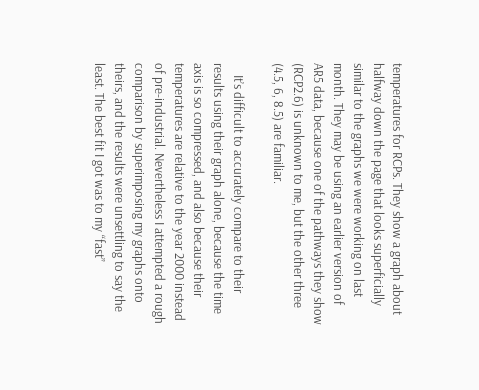temperatures for RCPs. They show a graph about halfway down the page that looks superficially similar to the graphs we were working on last month. They may be using an earlier version of AR5 data, because one of the pathways they show (RCP2.6) is unknown to me, but the other three (4.5, 6, 8.5) are familiar.

    It’s difficult to accurately compare to their results using their graph alone, because the time axis is so compressed, and also because their temperatures are relative to the year 2000 instead of pre-industrial. Nevertheless I attempted a rough comparison by superimposing my graphs onto theirs, and the results were unsettling to say the least. The best fit I got was to my “fast”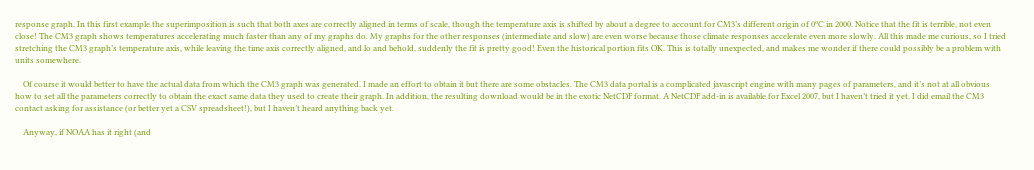response graph. In this first example the superimposition is such that both axes are correctly aligned in terms of scale, though the temperature axis is shifted by about a degree to account for CM3’s different origin of 0ºC in 2000. Notice that the fit is terrible, not even close! The CM3 graph shows temperatures accelerating much faster than any of my graphs do. My graphs for the other responses (intermediate and slow) are even worse because those climate responses accelerate even more slowly. All this made me curious, so I tried stretching the CM3 graph’s temperature axis, while leaving the time axis correctly aligned, and lo and behold, suddenly the fit is pretty good! Even the historical portion fits OK. This is totally unexpected, and makes me wonder if there could possibly be a problem with units somewhere.

    Of course it would better to have the actual data from which the CM3 graph was generated. I made an effort to obtain it but there are some obstacles. The CM3 data portal is a complicated javascript engine with many pages of parameters, and it’s not at all obvious how to set all the parameters correctly to obtain the exact same data they used to create their graph. In addition, the resulting download would be in the exotic NetCDF format. A NetCDF add-in is available for Excel 2007, but I haven’t tried it yet. I did email the CM3 contact asking for assistance (or better yet a CSV spreadsheet!), but I haven’t heard anything back yet.

    Anyway, if NOAA has it right (and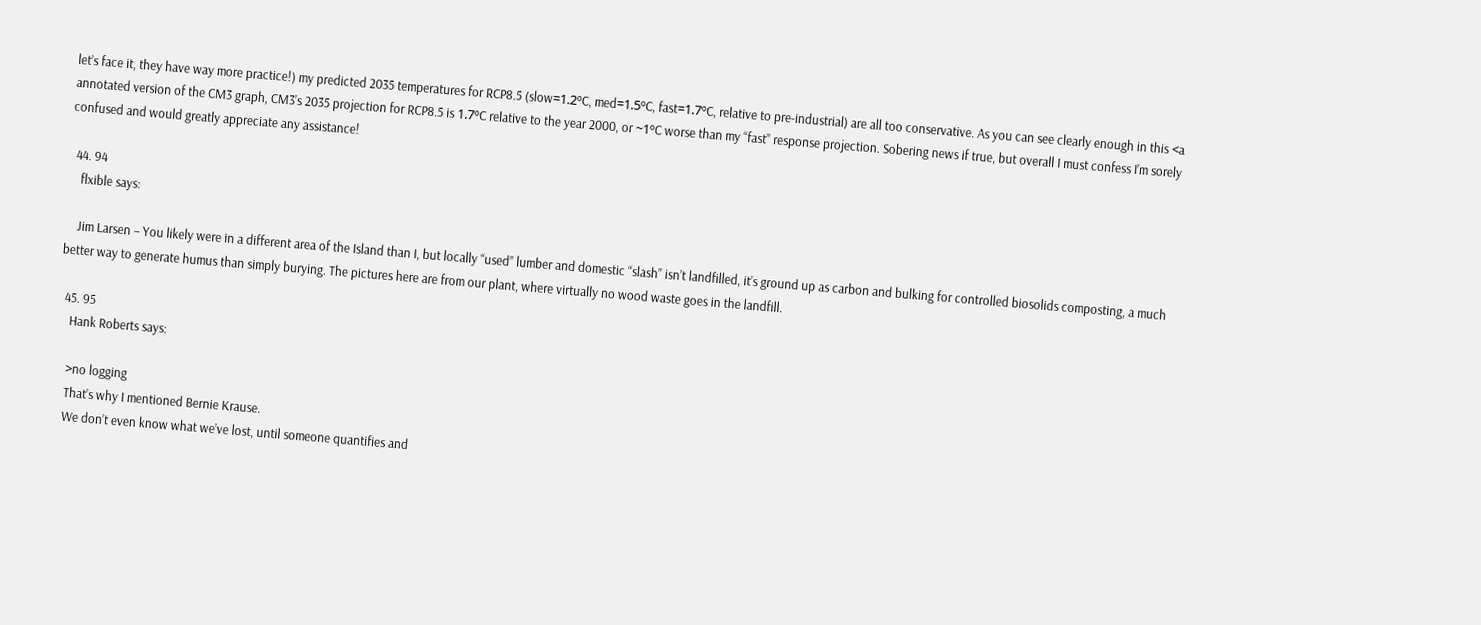let’s face it, they have way more practice!) my predicted 2035 temperatures for RCP8.5 (slow=1.2ºC, med=1.5ºC, fast=1.7ºC, relative to pre-industrial) are all too conservative. As you can see clearly enough in this <a annotated version of the CM3 graph, CM3’s 2035 projection for RCP8.5 is 1.7ºC relative to the year 2000, or ~1ºC worse than my “fast” response projection. Sobering news if true, but overall I must confess I’m sorely confused and would greatly appreciate any assistance!

  44. 94
    flxible says:

    Jim Larsen – You likely were in a different area of the Island than I, but locally “used” lumber and domestic “slash” isn’t landfilled, it’s ground up as carbon and bulking for controlled biosolids composting, a much better way to generate humus than simply burying. The pictures here are from our plant, where virtually no wood waste goes in the landfill.

  45. 95
    Hank Roberts says:

    >no logging
    That’s why I mentioned Bernie Krause.
    We don’t even know what we’ve lost, until someone quantifies and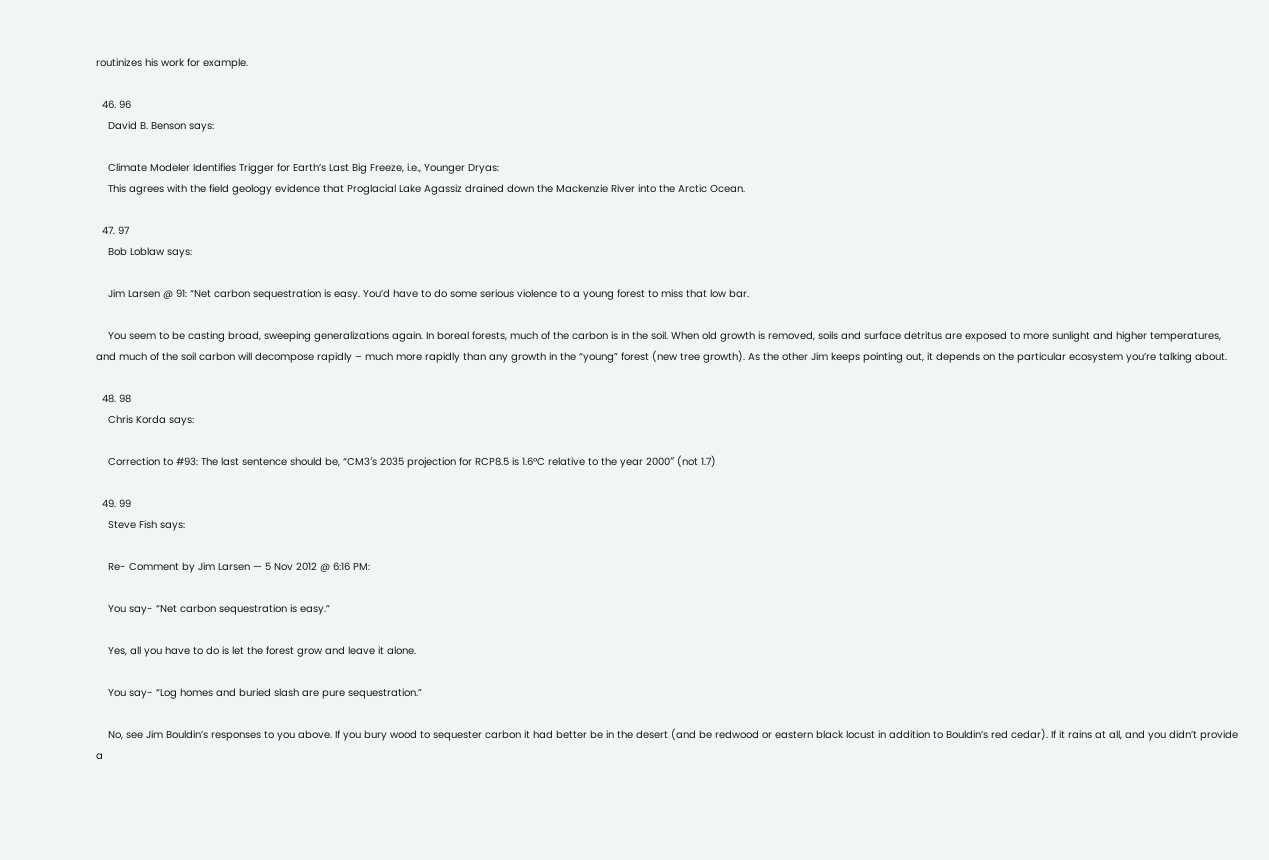routinizes his work for example.

  46. 96
    David B. Benson says:

    Climate Modeler Identifies Trigger for Earth’s Last Big Freeze, i.e., Younger Dryas:
    This agrees with the field geology evidence that Proglacial Lake Agassiz drained down the Mackenzie River into the Arctic Ocean.

  47. 97
    Bob Loblaw says:

    Jim Larsen @ 91: “Net carbon sequestration is easy. You’d have to do some serious violence to a young forest to miss that low bar.

    You seem to be casting broad, sweeping generalizations again. In boreal forests, much of the carbon is in the soil. When old growth is removed, soils and surface detritus are exposed to more sunlight and higher temperatures, and much of the soil carbon will decompose rapidly – much more rapidly than any growth in the “young” forest (new tree growth). As the other Jim keeps pointing out, it depends on the particular ecosystem you’re talking about.

  48. 98
    Chris Korda says:

    Correction to #93: The last sentence should be, “CM3′s 2035 projection for RCP8.5 is 1.6ºC relative to the year 2000″ (not 1.7)

  49. 99
    Steve Fish says:

    Re- Comment by Jim Larsen — 5 Nov 2012 @ 6:16 PM:

    You say- “Net carbon sequestration is easy.”

    Yes, all you have to do is let the forest grow and leave it alone.

    You say- “Log homes and buried slash are pure sequestration.”

    No, see Jim Bouldin’s responses to you above. If you bury wood to sequester carbon it had better be in the desert (and be redwood or eastern black locust in addition to Bouldin’s red cedar). If it rains at all, and you didn’t provide a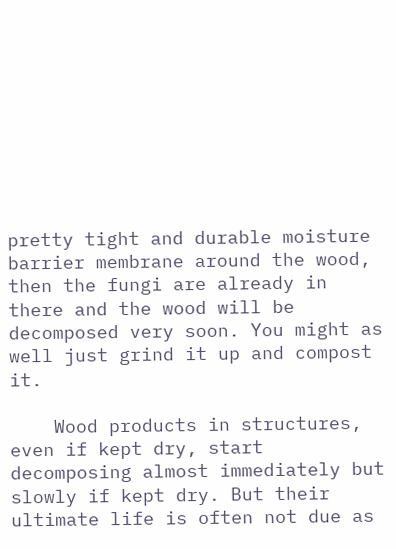pretty tight and durable moisture barrier membrane around the wood, then the fungi are already in there and the wood will be decomposed very soon. You might as well just grind it up and compost it.

    Wood products in structures, even if kept dry, start decomposing almost immediately but slowly if kept dry. But their ultimate life is often not due as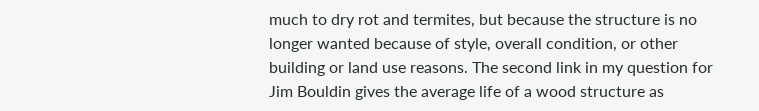much to dry rot and termites, but because the structure is no longer wanted because of style, overall condition, or other building or land use reasons. The second link in my question for Jim Bouldin gives the average life of a wood structure as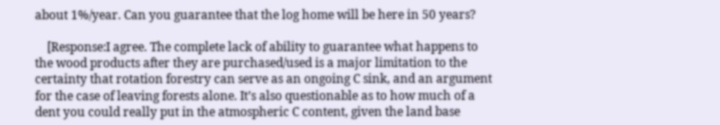about 1%/year. Can you guarantee that the log home will be here in 50 years?

    [Response:I agree. The complete lack of ability to guarantee what happens to the wood products after they are purchased/used is a major limitation to the certainty that rotation forestry can serve as an ongoing C sink, and an argument for the case of leaving forests alone. It’s also questionable as to how much of a dent you could really put in the atmospheric C content, given the land base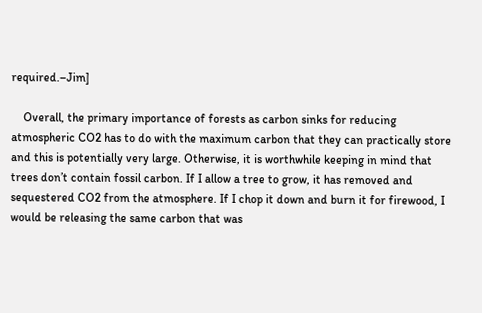required.–Jim]

    Overall, the primary importance of forests as carbon sinks for reducing atmospheric CO2 has to do with the maximum carbon that they can practically store and this is potentially very large. Otherwise, it is worthwhile keeping in mind that trees don’t contain fossil carbon. If I allow a tree to grow, it has removed and sequestered CO2 from the atmosphere. If I chop it down and burn it for firewood, I would be releasing the same carbon that was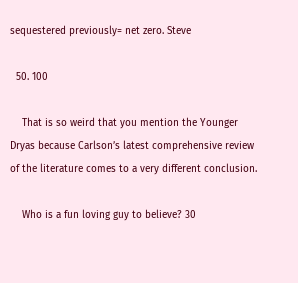sequestered previously= net zero. Steve

  50. 100

    That is so weird that you mention the Younger Dryas because Carlson’s latest comprehensive review of the literature comes to a very different conclusion.

    Who is a fun loving guy to believe? 30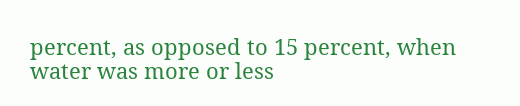percent, as opposed to 15 percent, when water was more or less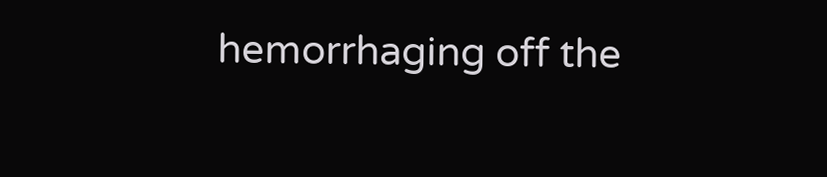hemorrhaging off the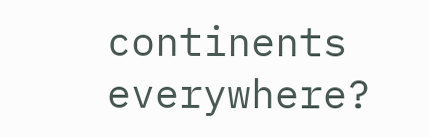continents everywhere?